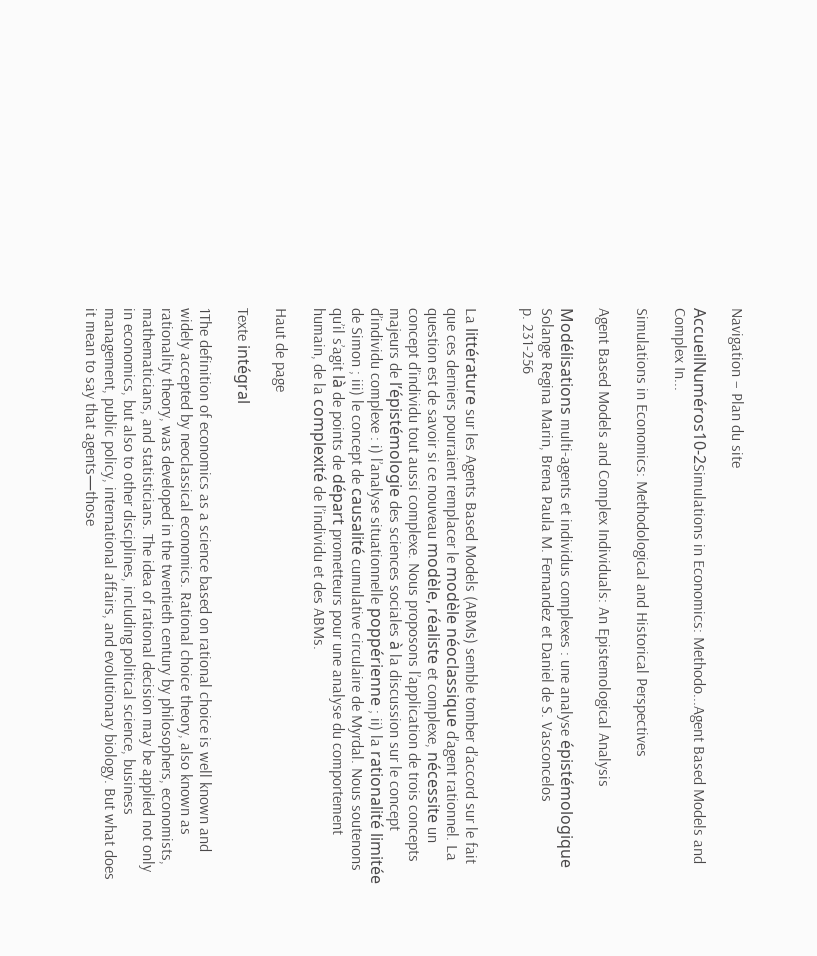Navigation – Plan du site

AccueilNuméros10-2Simulations in Economics: Methodo...Agent Based Models and Complex In...

Simulations in Economics: Methodological and Historical Perspectives

Agent Based Models and Complex Individuals: An Epistemological Analysis

Modélisations multi-agents et individus complexes : une analyse épistémologique
Solange Regina Marin, Brena Paula M. Fernandez et Daniel de S. Vasconcelos
p. 231-256


La littérature sur les Agents Based Models (ABMs) semble tomber d’accord sur le fait que ces derniers pourraient remplacer le modèle néoclassique d’agent rationnel. La question est de savoir si ce nouveau modèle, réaliste et complexe, nécessite un concept d’individu tout aussi complexe. Nous proposons l’application de trois concepts majeurs de l’épistémologie des sciences sociales à la discussion sur le concept d’individu complexe : i) l’analyse situationnelle poppérienne ; ii) la rationalité limitée de Simon ; iii) le concept de causalité cumulative circulaire de Myrdal. Nous soutenons qu’il s’agit là de points de départ prometteurs pour une analyse du comportement humain, de la complexité de l’individu et des ABMs.

Haut de page

Texte intégral

1The definition of economics as a science based on rational choice is well known and widely accepted by neoclassical economics. Rational choice theory, also known as rationality theory, was developed in the twentieth century by philosophers, economists, mathematicians, and statisticians. The idea of rational decision may be applied not only in economics, but also to other disciplines, including political science, business management, public policy, international affairs, and evolutionary biology. But what does it mean to say that agents—those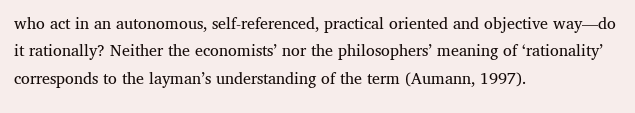who act in an autonomous, self-referenced, practical oriented and objective way—do it rationally? Neither the economists’ nor the philosophers’ meaning of ‘rationality’ corresponds to the layman’s understanding of the term (Aumann, 1997).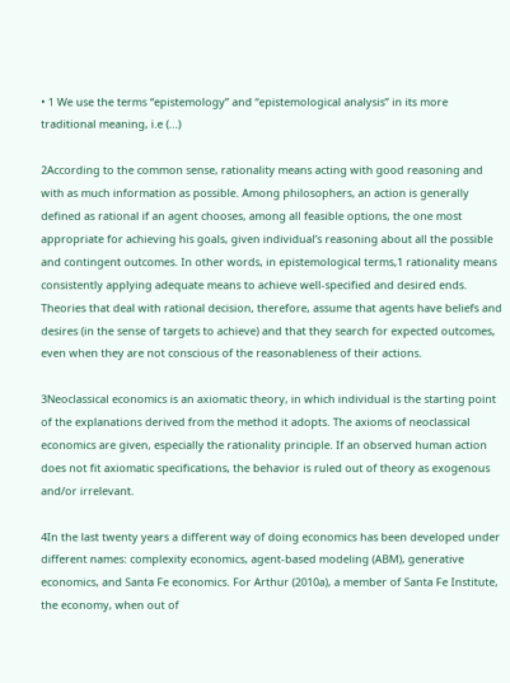• 1 We use the terms “epistemology” and “epistemological analysis” in its more traditional meaning, i.e (...)

2According to the common sense, rationality means acting with good reasoning and with as much information as possible. Among philosophers, an action is generally defined as rational if an agent chooses, among all feasible options, the one most appropriate for achieving his goals, given individual’s reasoning about all the possible and contingent outcomes. In other words, in epistemological terms,1 rationality means consistently applying adequate means to achieve well-specified and desired ends. Theories that deal with rational decision, therefore, assume that agents have beliefs and desires (in the sense of targets to achieve) and that they search for expected outcomes, even when they are not conscious of the reasonableness of their actions.

3Neoclassical economics is an axiomatic theory, in which individual is the starting point of the explanations derived from the method it adopts. The axioms of neoclassical economics are given, especially the rationality principle. If an observed human action does not fit axiomatic specifications, the behavior is ruled out of theory as exogenous and/or irrelevant.

4In the last twenty years a different way of doing economics has been developed under different names: complexity economics, agent-based modeling (ABM), generative economics, and Santa Fe economics. For Arthur (2010a), a member of Santa Fe Institute, the economy, when out of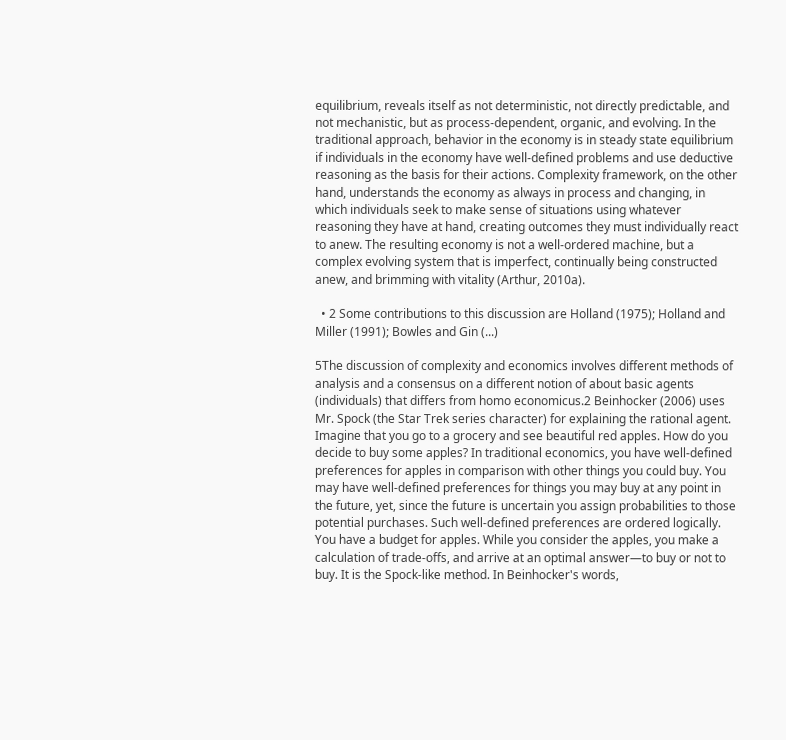equilibrium, reveals itself as not deterministic, not directly predictable, and not mechanistic, but as process-dependent, organic, and evolving. In the traditional approach, behavior in the economy is in steady state equilibrium if individuals in the economy have well-defined problems and use deductive reasoning as the basis for their actions. Complexity framework, on the other hand, understands the economy as always in process and changing, in which individuals seek to make sense of situations using whatever reasoning they have at hand, creating outcomes they must individually react to anew. The resulting economy is not a well-ordered machine, but a complex evolving system that is imperfect, continually being constructed anew, and brimming with vitality (Arthur, 2010a).

  • 2 Some contributions to this discussion are Holland (1975); Holland and Miller (1991); Bowles and Gin (...)

5The discussion of complexity and economics involves different methods of analysis and a consensus on a different notion of about basic agents (individuals) that differs from homo economicus.2 Beinhocker (2006) uses Mr. Spock (the Star Trek series character) for explaining the rational agent. Imagine that you go to a grocery and see beautiful red apples. How do you decide to buy some apples? In traditional economics, you have well-defined preferences for apples in comparison with other things you could buy. You may have well-defined preferences for things you may buy at any point in the future, yet, since the future is uncertain you assign probabilities to those potential purchases. Such well-defined preferences are ordered logically. You have a budget for apples. While you consider the apples, you make a calculation of trade-offs, and arrive at an optimal answer—to buy or not to buy. It is the Spock-like method. In Beinhocker's words,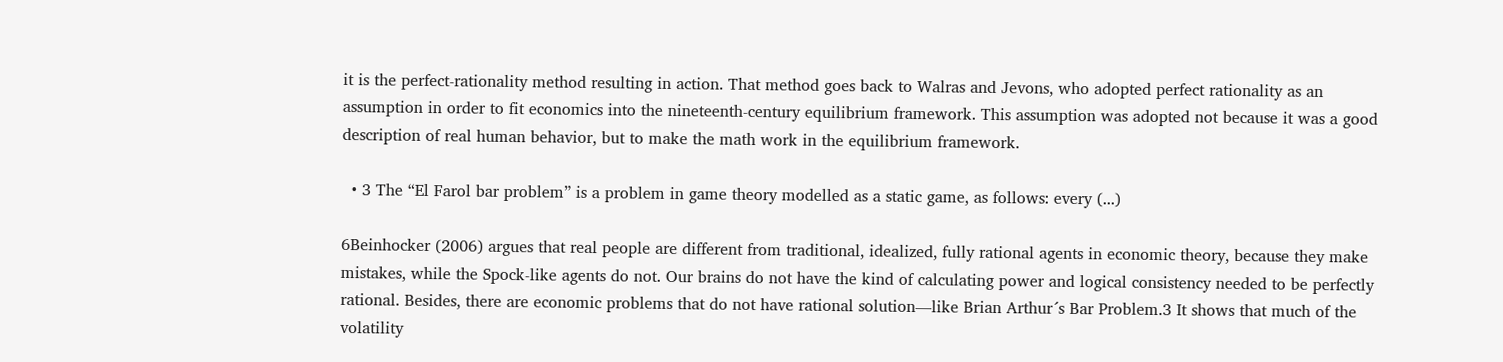it is the perfect-rationality method resulting in action. That method goes back to Walras and Jevons, who adopted perfect rationality as an assumption in order to fit economics into the nineteenth-century equilibrium framework. This assumption was adopted not because it was a good description of real human behavior, but to make the math work in the equilibrium framework.

  • 3 The “El Farol bar problem” is a problem in game theory modelled as a static game, as follows: every (...)

6Beinhocker (2006) argues that real people are different from traditional, idealized, fully rational agents in economic theory, because they make mistakes, while the Spock-like agents do not. Our brains do not have the kind of calculating power and logical consistency needed to be perfectly rational. Besides, there are economic problems that do not have rational solution—like Brian Arthur´s Bar Problem.3 It shows that much of the volatility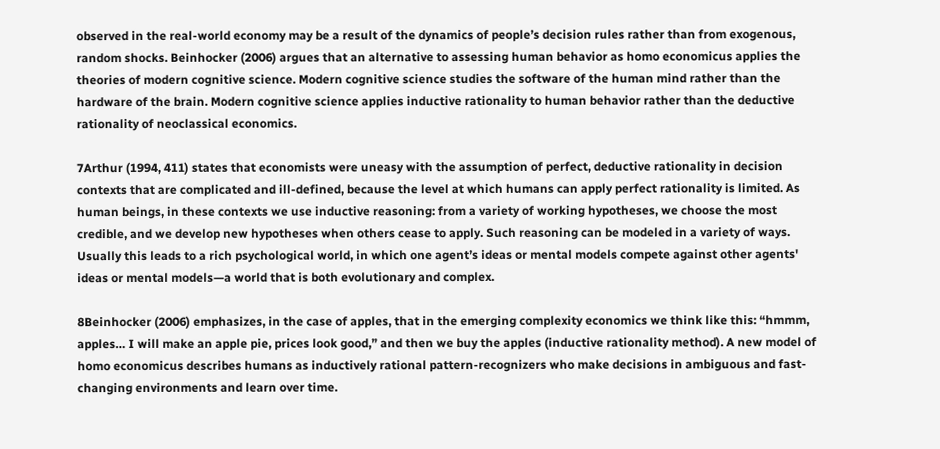observed in the real-world economy may be a result of the dynamics of people’s decision rules rather than from exogenous, random shocks. Beinhocker (2006) argues that an alternative to assessing human behavior as homo economicus applies the theories of modern cognitive science. Modern cognitive science studies the software of the human mind rather than the hardware of the brain. Modern cognitive science applies inductive rationality to human behavior rather than the deductive rationality of neoclassical economics.

7Arthur (1994, 411) states that economists were uneasy with the assumption of perfect, deductive rationality in decision contexts that are complicated and ill-defined, because the level at which humans can apply perfect rationality is limited. As human beings, in these contexts we use inductive reasoning: from a variety of working hypotheses, we choose the most credible, and we develop new hypotheses when others cease to apply. Such reasoning can be modeled in a variety of ways. Usually this leads to a rich psychological world, in which one agent’s ideas or mental models compete against other agents' ideas or mental models—a world that is both evolutionary and complex.

8Beinhocker (2006) emphasizes, in the case of apples, that in the emerging complexity economics we think like this: “hmmm, apples… I will make an apple pie, prices look good,” and then we buy the apples (inductive rationality method). A new model of homo economicus describes humans as inductively rational pattern-recognizers who make decisions in ambiguous and fast-changing environments and learn over time.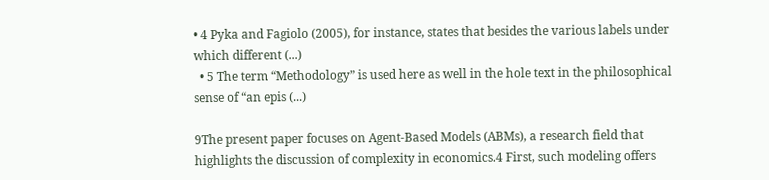• 4 Pyka and Fagiolo (2005), for instance, states that besides the various labels under which different (...)
  • 5 The term “Methodology” is used here as well in the hole text in the philosophical sense of “an epis (...)

9The present paper focuses on Agent-Based Models (ABMs), a research field that highlights the discussion of complexity in economics.4 First, such modeling offers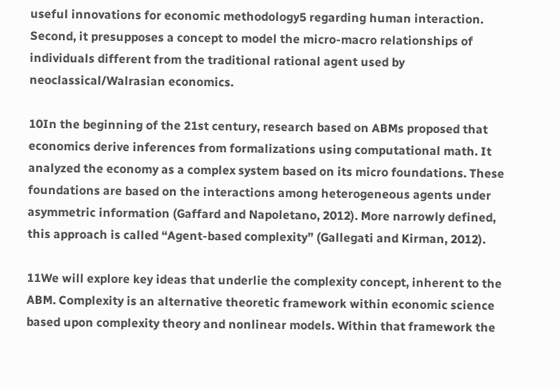useful innovations for economic methodology5 regarding human interaction. Second, it presupposes a concept to model the micro-macro relationships of individuals different from the traditional rational agent used by neoclassical/Walrasian economics.

10In the beginning of the 21st century, research based on ABMs proposed that economics derive inferences from formalizations using computational math. It analyzed the economy as a complex system based on its micro foundations. These foundations are based on the interactions among heterogeneous agents under asymmetric information (Gaffard and Napoletano, 2012). More narrowly defined, this approach is called “Agent-based complexity” (Gallegati and Kirman, 2012).

11We will explore key ideas that underlie the complexity concept, inherent to the ABM. Complexity is an alternative theoretic framework within economic science based upon complexity theory and nonlinear models. Within that framework the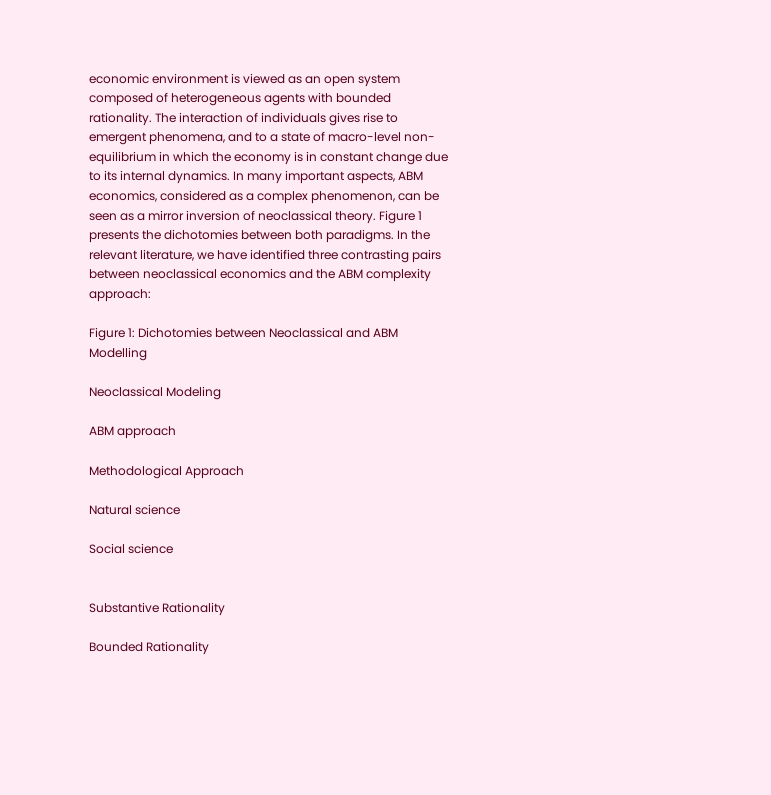economic environment is viewed as an open system composed of heterogeneous agents with bounded rationality. The interaction of individuals gives rise to emergent phenomena, and to a state of macro-level non-equilibrium in which the economy is in constant change due to its internal dynamics. In many important aspects, ABM economics, considered as a complex phenomenon, can be seen as a mirror inversion of neoclassical theory. Figure 1 presents the dichotomies between both paradigms. In the relevant literature, we have identified three contrasting pairs between neoclassical economics and the ABM complexity approach:

Figure 1: Dichotomies between Neoclassical and ABM Modelling

Neoclassical Modeling

ABM approach

Methodological Approach

Natural science

Social science


Substantive Rationality

Bounded Rationality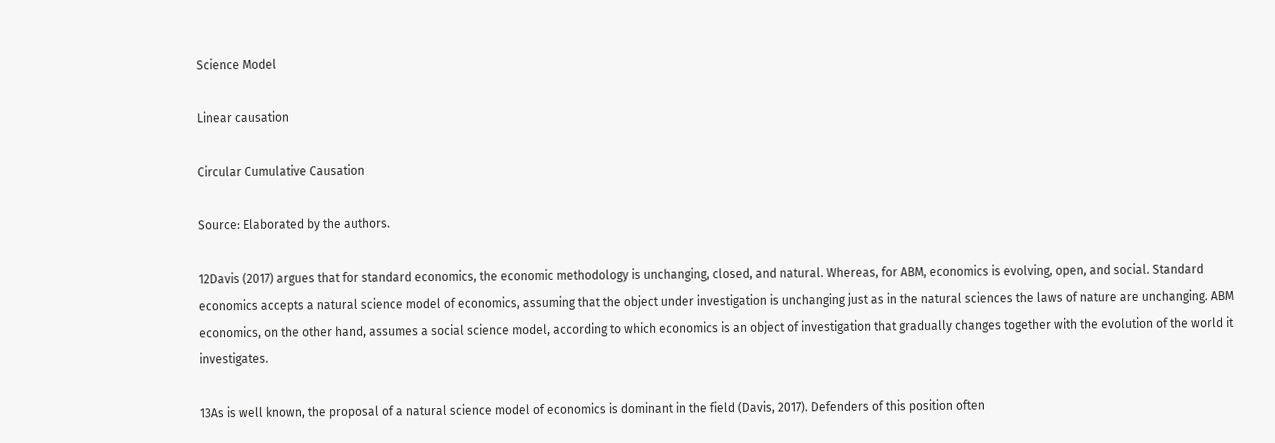Science Model

Linear causation

Circular Cumulative Causation

Source: Elaborated by the authors.

12Davis (2017) argues that for standard economics, the economic methodology is unchanging, closed, and natural. Whereas, for ABM, economics is evolving, open, and social. Standard economics accepts a natural science model of economics, assuming that the object under investigation is unchanging just as in the natural sciences the laws of nature are unchanging. ABM economics, on the other hand, assumes a social science model, according to which economics is an object of investigation that gradually changes together with the evolution of the world it investigates.

13As is well known, the proposal of a natural science model of economics is dominant in the field (Davis, 2017). Defenders of this position often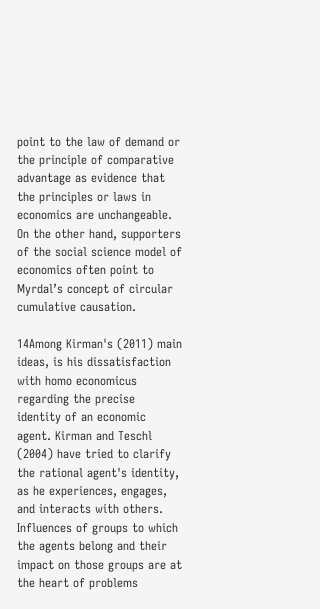point to the law of demand or the principle of comparative advantage as evidence that the principles or laws in economics are unchangeable. On the other hand, supporters of the social science model of economics often point to Myrdal’s concept of circular cumulative causation.

14Among Kirman's (2011) main ideas, is his dissatisfaction with homo economicus regarding the precise identity of an economic agent. Kirman and Teschl (2004) have tried to clarify the rational agent's identity, as he experiences, engages, and interacts with others. Influences of groups to which the agents belong and their impact on those groups are at the heart of problems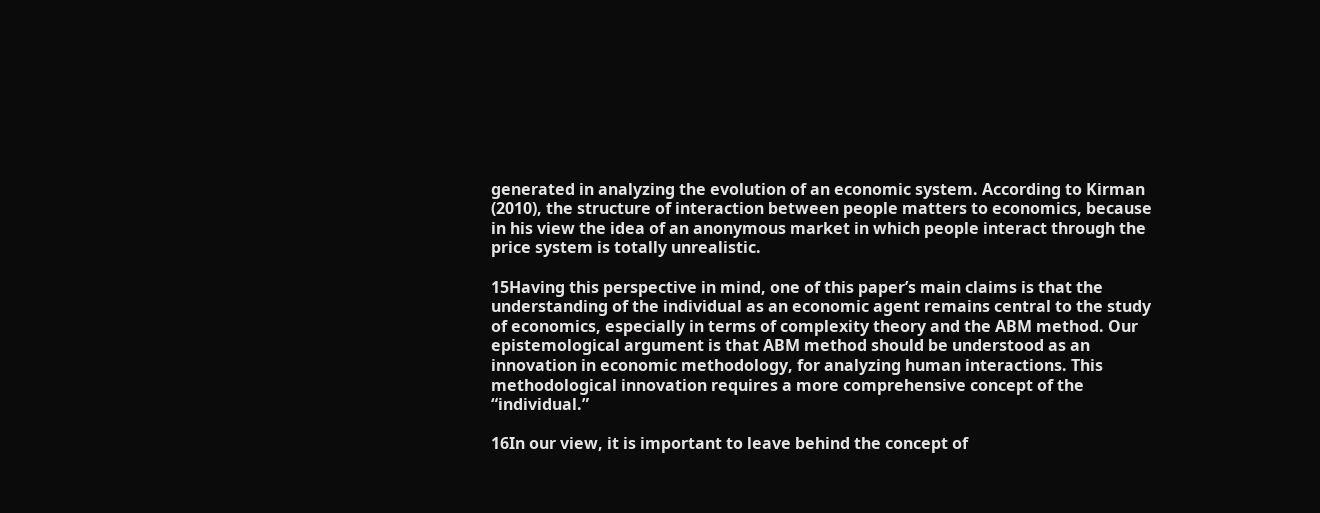generated in analyzing the evolution of an economic system. According to Kirman (2010), the structure of interaction between people matters to economics, because in his view the idea of an anonymous market in which people interact through the price system is totally unrealistic.

15Having this perspective in mind, one of this paper’s main claims is that the understanding of the individual as an economic agent remains central to the study of economics, especially in terms of complexity theory and the ABM method. Our epistemological argument is that ABM method should be understood as an innovation in economic methodology, for analyzing human interactions. This methodological innovation requires a more comprehensive concept of the “individual.”

16In our view, it is important to leave behind the concept of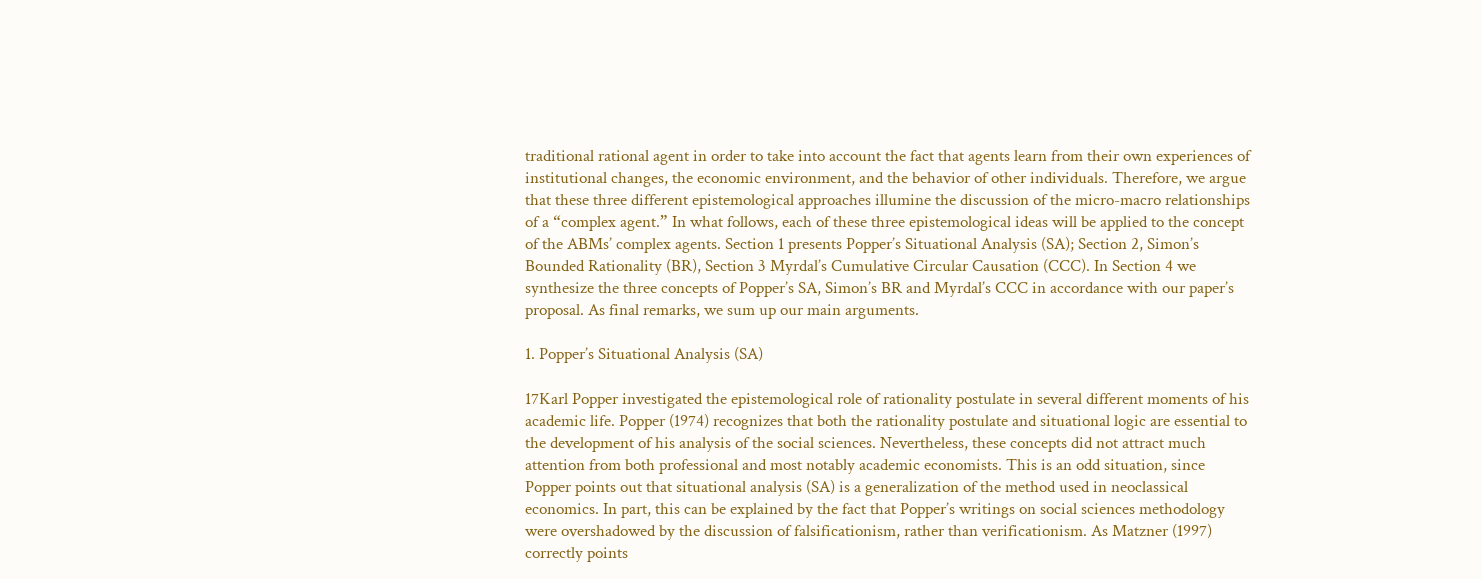traditional rational agent in order to take into account the fact that agents learn from their own experiences of institutional changes, the economic environment, and the behavior of other individuals. Therefore, we argue that these three different epistemological approaches illumine the discussion of the micro-macro relationships of a “complex agent.” In what follows, each of these three epistemological ideas will be applied to the concept of the ABMs’ complex agents. Section 1 presents Popper’s Situational Analysis (SA); Section 2, Simon’s Bounded Rationality (BR), Section 3 Myrdal’s Cumulative Circular Causation (CCC). In Section 4 we synthesize the three concepts of Popper’s SA, Simon’s BR and Myrdal’s CCC in accordance with our paper’s proposal. As final remarks, we sum up our main arguments.

1. Popper’s Situational Analysis (SA)

17Karl Popper investigated the epistemological role of rationality postulate in several different moments of his academic life. Popper (1974) recognizes that both the rationality postulate and situational logic are essential to the development of his analysis of the social sciences. Nevertheless, these concepts did not attract much attention from both professional and most notably academic economists. This is an odd situation, since Popper points out that situational analysis (SA) is a generalization of the method used in neoclassical economics. In part, this can be explained by the fact that Popper’s writings on social sciences methodology were overshadowed by the discussion of falsificationism, rather than verificationism. As Matzner (1997) correctly points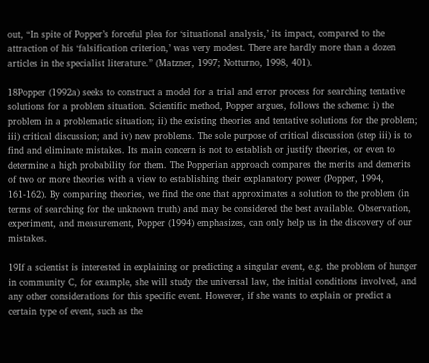out, “In spite of Popper’s forceful plea for ‘situational analysis,’ its impact, compared to the attraction of his ‘falsification criterion,’ was very modest. There are hardly more than a dozen articles in the specialist literature.” (Matzner, 1997; Notturno, 1998, 401).

18Popper (1992a) seeks to construct a model for a trial and error process for searching tentative solutions for a problem situation. Scientific method, Popper argues, follows the scheme: i) the problem in a problematic situation; ii) the existing theories and tentative solutions for the problem; iii) critical discussion; and iv) new problems. The sole purpose of critical discussion (step iii) is to find and eliminate mistakes. Its main concern is not to establish or justify theories, or even to determine a high probability for them. The Popperian approach compares the merits and demerits of two or more theories with a view to establishing their explanatory power (Popper, 1994, 161-162). By comparing theories, we find the one that approximates a solution to the problem (in terms of searching for the unknown truth) and may be considered the best available. Observation, experiment, and measurement, Popper (1994) emphasizes, can only help us in the discovery of our mistakes.

19If a scientist is interested in explaining or predicting a singular event, e.g. the problem of hunger in community C, for example, she will study the universal law, the initial conditions involved, and any other considerations for this specific event. However, if she wants to explain or predict a certain type of event, such as the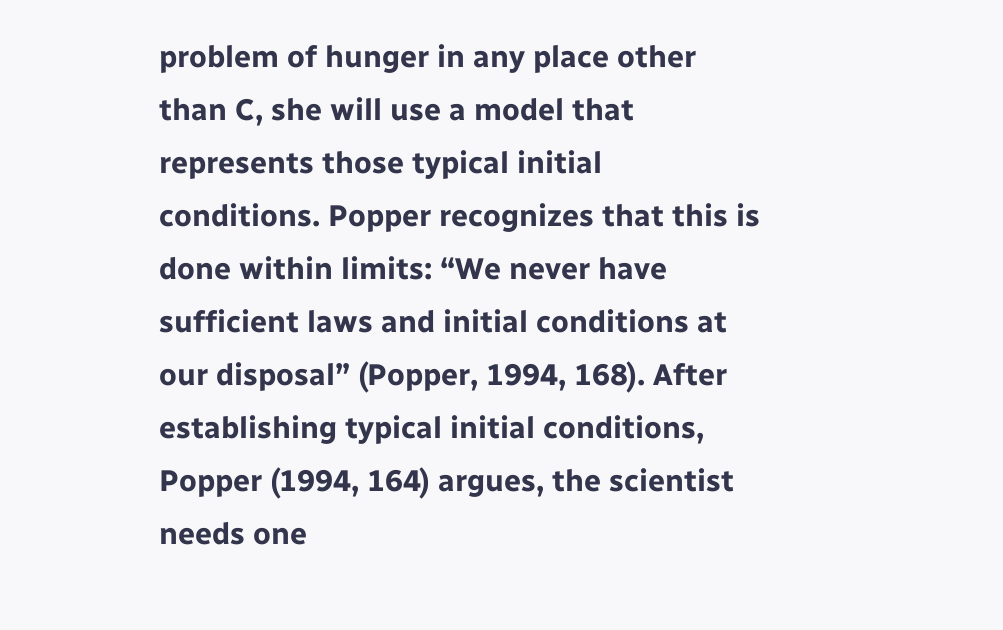problem of hunger in any place other than C, she will use a model that represents those typical initial conditions. Popper recognizes that this is done within limits: “We never have sufficient laws and initial conditions at our disposal” (Popper, 1994, 168). After establishing typical initial conditions, Popper (1994, 164) argues, the scientist needs one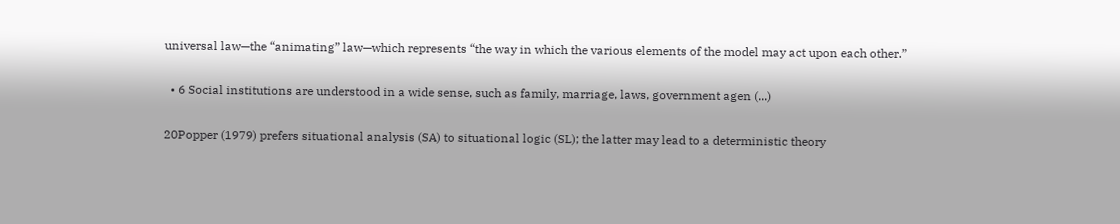universal law—the “animating” law—which represents “the way in which the various elements of the model may act upon each other.”

  • 6 Social institutions are understood in a wide sense, such as family, marriage, laws, government agen (...)

20Popper (1979) prefers situational analysis (SA) to situational logic (SL); the latter may lead to a deterministic theory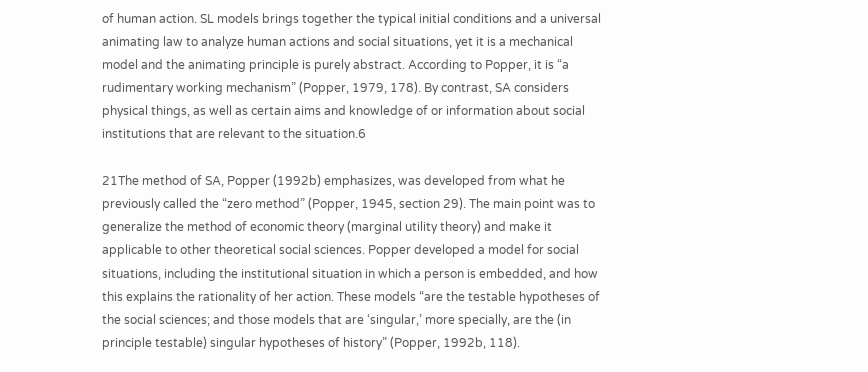of human action. SL models brings together the typical initial conditions and a universal animating law to analyze human actions and social situations, yet it is a mechanical model and the animating principle is purely abstract. According to Popper, it is “a rudimentary working mechanism” (Popper, 1979, 178). By contrast, SA considers physical things, as well as certain aims and knowledge of or information about social institutions that are relevant to the situation.6

21The method of SA, Popper (1992b) emphasizes, was developed from what he previously called the “zero method” (Popper, 1945, section 29). The main point was to generalize the method of economic theory (marginal utility theory) and make it applicable to other theoretical social sciences. Popper developed a model for social situations, including the institutional situation in which a person is embedded, and how this explains the rationality of her action. These models “are the testable hypotheses of the social sciences; and those models that are ‘singular,’ more specially, are the (in principle testable) singular hypotheses of history” (Popper, 1992b, 118).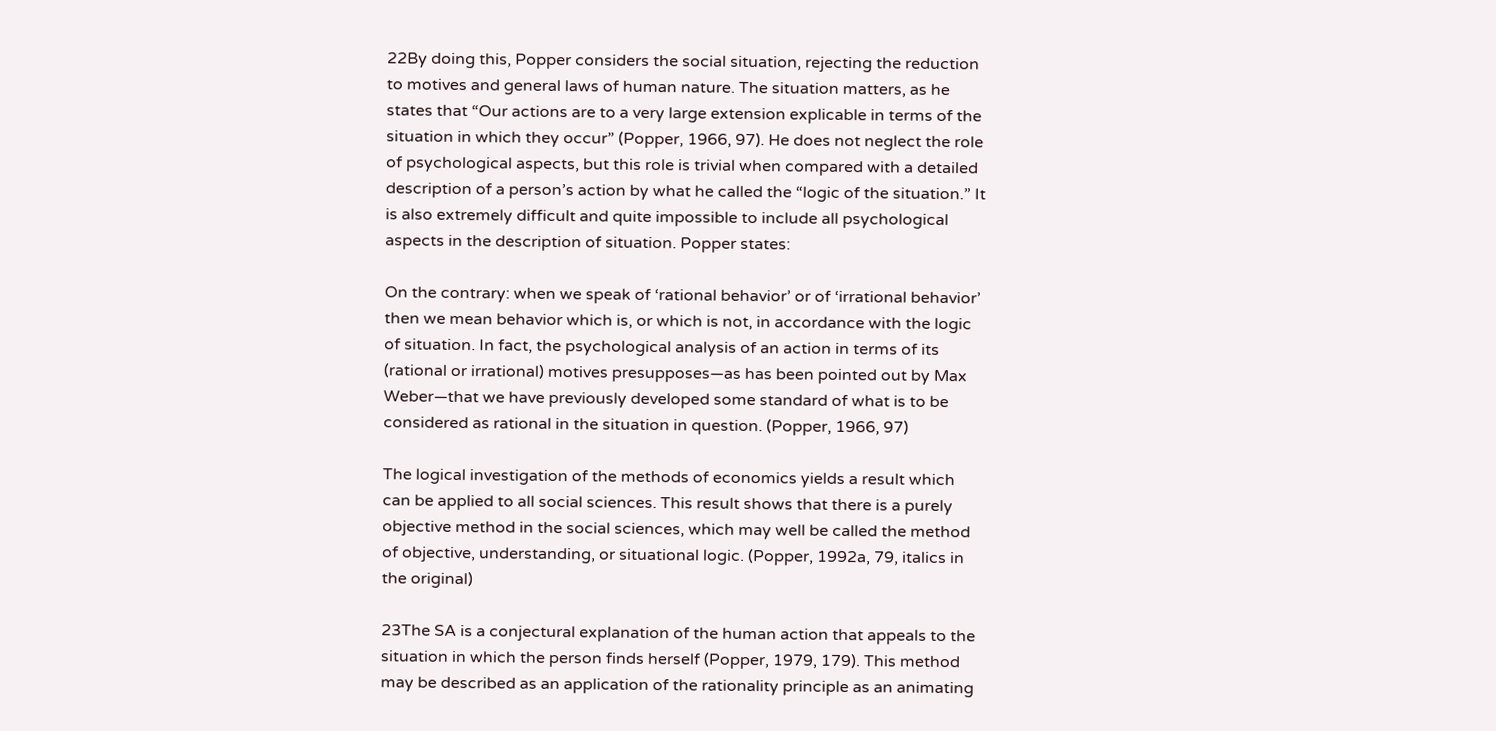22By doing this, Popper considers the social situation, rejecting the reduction to motives and general laws of human nature. The situation matters, as he states that “Our actions are to a very large extension explicable in terms of the situation in which they occur” (Popper, 1966, 97). He does not neglect the role of psychological aspects, but this role is trivial when compared with a detailed description of a person’s action by what he called the “logic of the situation.” It is also extremely difficult and quite impossible to include all psychological aspects in the description of situation. Popper states:

On the contrary: when we speak of ‘rational behavior’ or of ‘irrational behavior’ then we mean behavior which is, or which is not, in accordance with the logic of situation. In fact, the psychological analysis of an action in terms of its (rational or irrational) motives presupposes—as has been pointed out by Max Weber—that we have previously developed some standard of what is to be considered as rational in the situation in question. (Popper, 1966, 97)

The logical investigation of the methods of economics yields a result which can be applied to all social sciences. This result shows that there is a purely objective method in the social sciences, which may well be called the method of objective, understanding, or situational logic. (Popper, 1992a, 79, italics in the original)

23The SA is a conjectural explanation of the human action that appeals to the situation in which the person finds herself (Popper, 1979, 179). This method may be described as an application of the rationality principle as an animating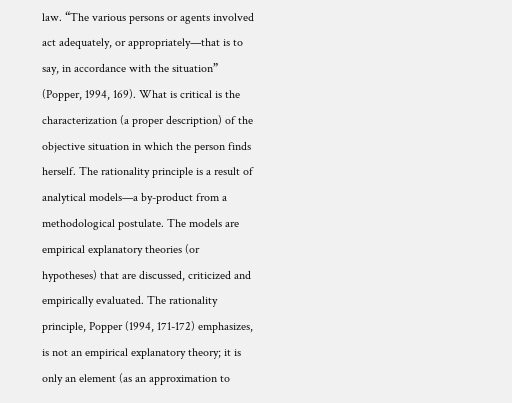law. “The various persons or agents involved act adequately, or appropriately—that is to say, in accordance with the situation” (Popper, 1994, 169). What is critical is the characterization (a proper description) of the objective situation in which the person finds herself. The rationality principle is a result of analytical models—a by-product from a methodological postulate. The models are empirical explanatory theories (or hypotheses) that are discussed, criticized and empirically evaluated. The rationality principle, Popper (1994, 171-172) emphasizes, is not an empirical explanatory theory; it is only an element (as an approximation to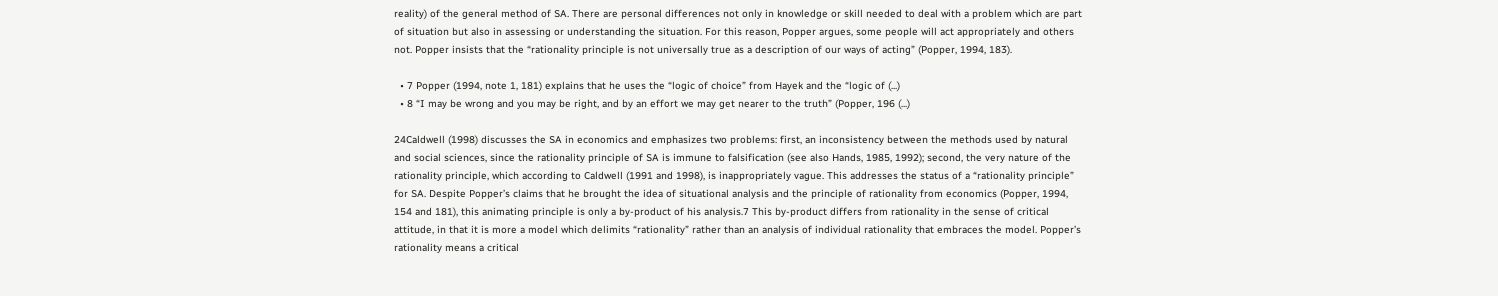reality) of the general method of SA. There are personal differences not only in knowledge or skill needed to deal with a problem which are part of situation but also in assessing or understanding the situation. For this reason, Popper argues, some people will act appropriately and others not. Popper insists that the “rationality principle is not universally true as a description of our ways of acting” (Popper, 1994, 183).

  • 7 Popper (1994, note 1, 181) explains that he uses the “logic of choice” from Hayek and the “logic of (...)
  • 8 “I may be wrong and you may be right, and by an effort we may get nearer to the truth” (Popper, 196 (...)

24Caldwell (1998) discusses the SA in economics and emphasizes two problems: first, an inconsistency between the methods used by natural and social sciences, since the rationality principle of SA is immune to falsification (see also Hands, 1985, 1992); second, the very nature of the rationality principle, which according to Caldwell (1991 and 1998), is inappropriately vague. This addresses the status of a “rationality principle” for SA. Despite Popper’s claims that he brought the idea of situational analysis and the principle of rationality from economics (Popper, 1994, 154 and 181), this animating principle is only a by-product of his analysis.7 This by-product differs from rationality in the sense of critical attitude, in that it is more a model which delimits “rationality” rather than an analysis of individual rationality that embraces the model. Popper’s rationality means a critical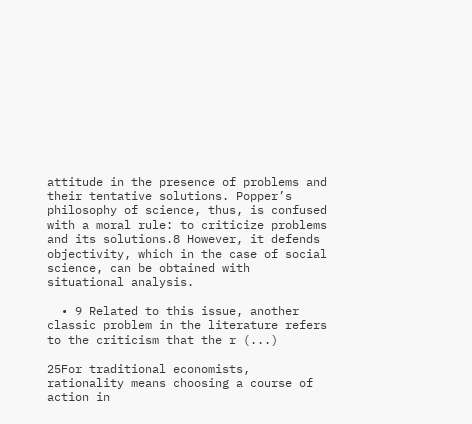attitude in the presence of problems and their tentative solutions. Popper’s philosophy of science, thus, is confused with a moral rule: to criticize problems and its solutions.8 However, it defends objectivity, which in the case of social science, can be obtained with situational analysis.

  • 9 Related to this issue, another classic problem in the literature refers to the criticism that the r (...)

25For traditional economists, rationality means choosing a course of action in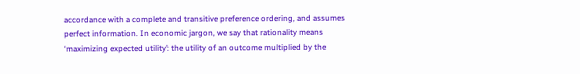accordance with a complete and transitive preference ordering, and assumes perfect information. In economic jargon, we say that rationality means ‘maximizing expected utility’: the utility of an outcome multiplied by the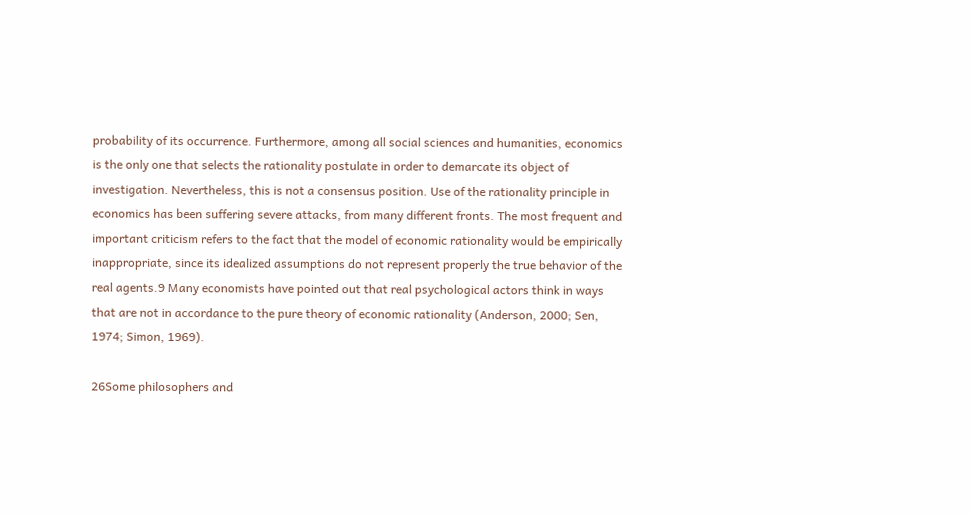probability of its occurrence. Furthermore, among all social sciences and humanities, economics is the only one that selects the rationality postulate in order to demarcate its object of investigation. Nevertheless, this is not a consensus position. Use of the rationality principle in economics has been suffering severe attacks, from many different fronts. The most frequent and important criticism refers to the fact that the model of economic rationality would be empirically inappropriate, since its idealized assumptions do not represent properly the true behavior of the real agents.9 Many economists have pointed out that real psychological actors think in ways that are not in accordance to the pure theory of economic rationality (Anderson, 2000; Sen, 1974; Simon, 1969).

26Some philosophers and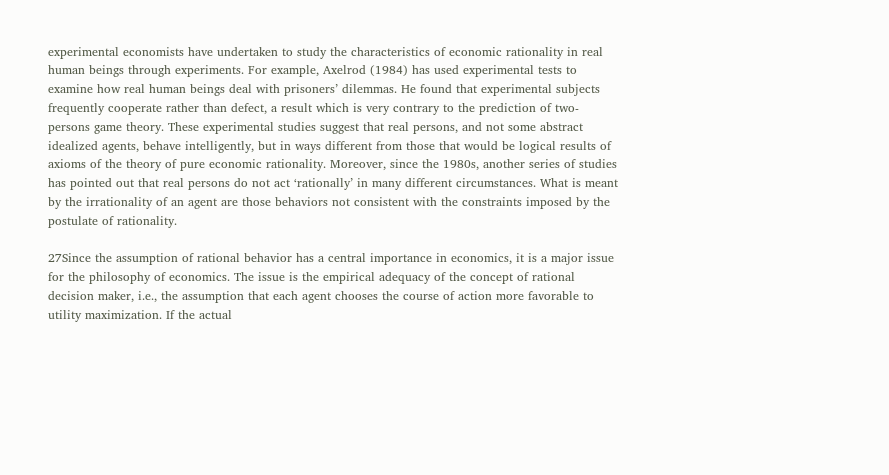experimental economists have undertaken to study the characteristics of economic rationality in real human beings through experiments. For example, Axelrod (1984) has used experimental tests to examine how real human beings deal with prisoners’ dilemmas. He found that experimental subjects frequently cooperate rather than defect, a result which is very contrary to the prediction of two-persons game theory. These experimental studies suggest that real persons, and not some abstract idealized agents, behave intelligently, but in ways different from those that would be logical results of axioms of the theory of pure economic rationality. Moreover, since the 1980s, another series of studies has pointed out that real persons do not act ‘rationally’ in many different circumstances. What is meant by the irrationality of an agent are those behaviors not consistent with the constraints imposed by the postulate of rationality.

27Since the assumption of rational behavior has a central importance in economics, it is a major issue for the philosophy of economics. The issue is the empirical adequacy of the concept of rational decision maker, i.e., the assumption that each agent chooses the course of action more favorable to utility maximization. If the actual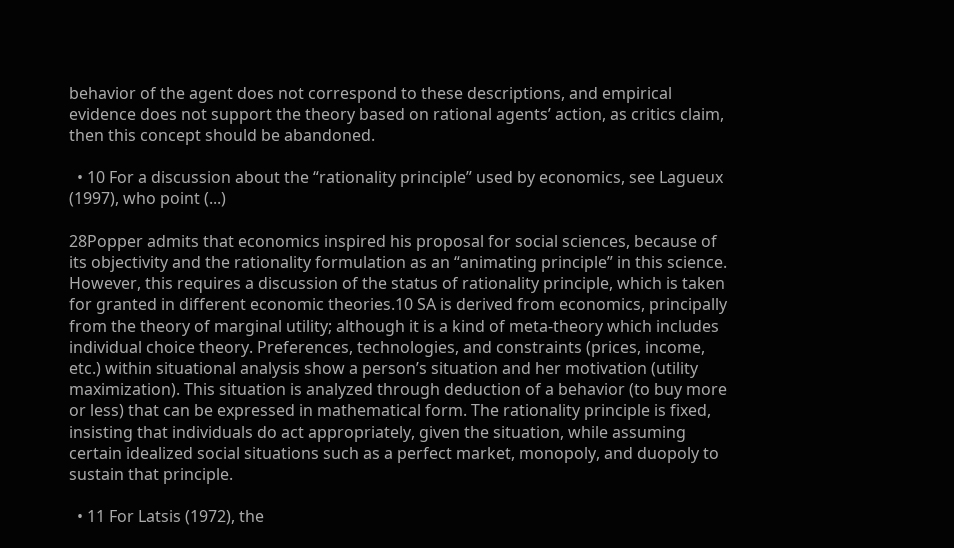behavior of the agent does not correspond to these descriptions, and empirical evidence does not support the theory based on rational agents’ action, as critics claim, then this concept should be abandoned.

  • 10 For a discussion about the “rationality principle” used by economics, see Lagueux (1997), who point (...)

28Popper admits that economics inspired his proposal for social sciences, because of its objectivity and the rationality formulation as an “animating principle” in this science. However, this requires a discussion of the status of rationality principle, which is taken for granted in different economic theories.10 SA is derived from economics, principally from the theory of marginal utility; although it is a kind of meta-theory which includes individual choice theory. Preferences, technologies, and constraints (prices, income, etc.) within situational analysis show a person’s situation and her motivation (utility maximization). This situation is analyzed through deduction of a behavior (to buy more or less) that can be expressed in mathematical form. The rationality principle is fixed, insisting that individuals do act appropriately, given the situation, while assuming certain idealized social situations such as a perfect market, monopoly, and duopoly to sustain that principle.

  • 11 For Latsis (1972), the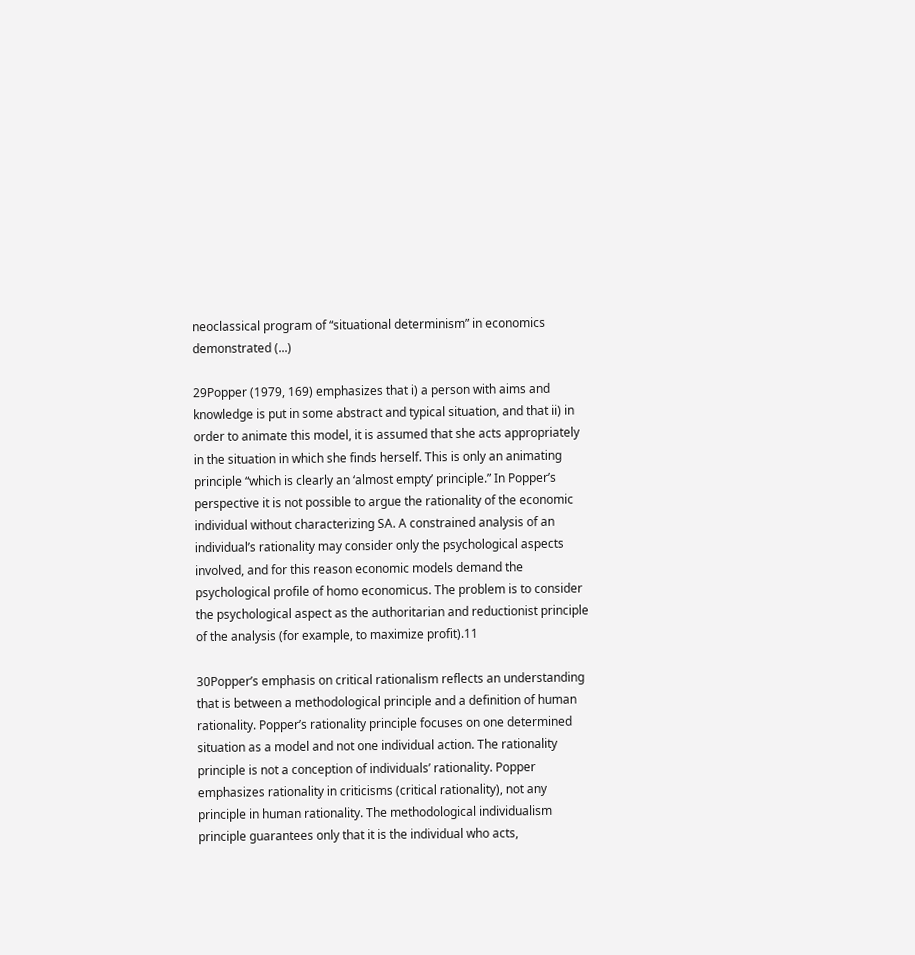neoclassical program of “situational determinism” in economics demonstrated (...)

29Popper (1979, 169) emphasizes that i) a person with aims and knowledge is put in some abstract and typical situation, and that ii) in order to animate this model, it is assumed that she acts appropriately in the situation in which she finds herself. This is only an animating principle “which is clearly an ‘almost empty’ principle.” In Popper’s perspective it is not possible to argue the rationality of the economic individual without characterizing SA. A constrained analysis of an individual’s rationality may consider only the psychological aspects involved, and for this reason economic models demand the psychological profile of homo economicus. The problem is to consider the psychological aspect as the authoritarian and reductionist principle of the analysis (for example, to maximize profit).11

30Popper’s emphasis on critical rationalism reflects an understanding that is between a methodological principle and a definition of human rationality. Popper’s rationality principle focuses on one determined situation as a model and not one individual action. The rationality principle is not a conception of individuals’ rationality. Popper emphasizes rationality in criticisms (critical rationality), not any principle in human rationality. The methodological individualism principle guarantees only that it is the individual who acts,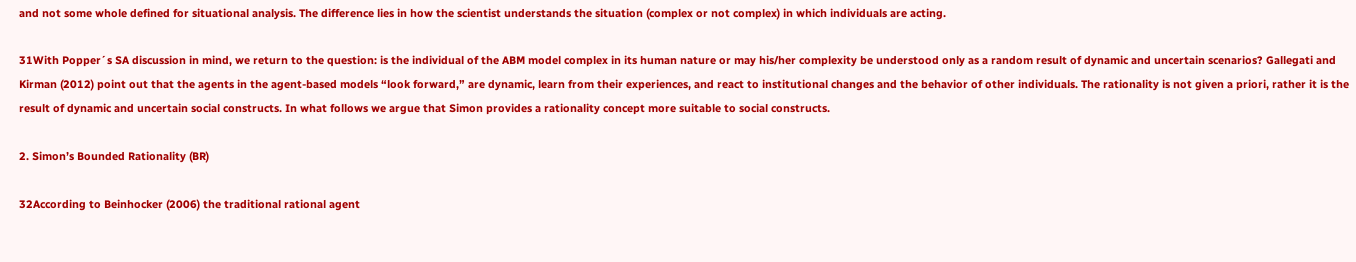and not some whole defined for situational analysis. The difference lies in how the scientist understands the situation (complex or not complex) in which individuals are acting.

31With Popper´s SA discussion in mind, we return to the question: is the individual of the ABM model complex in its human nature or may his/her complexity be understood only as a random result of dynamic and uncertain scenarios? Gallegati and Kirman (2012) point out that the agents in the agent-based models “look forward,” are dynamic, learn from their experiences, and react to institutional changes and the behavior of other individuals. The rationality is not given a priori, rather it is the result of dynamic and uncertain social constructs. In what follows we argue that Simon provides a rationality concept more suitable to social constructs.

2. Simon’s Bounded Rationality (BR)

32According to Beinhocker (2006) the traditional rational agent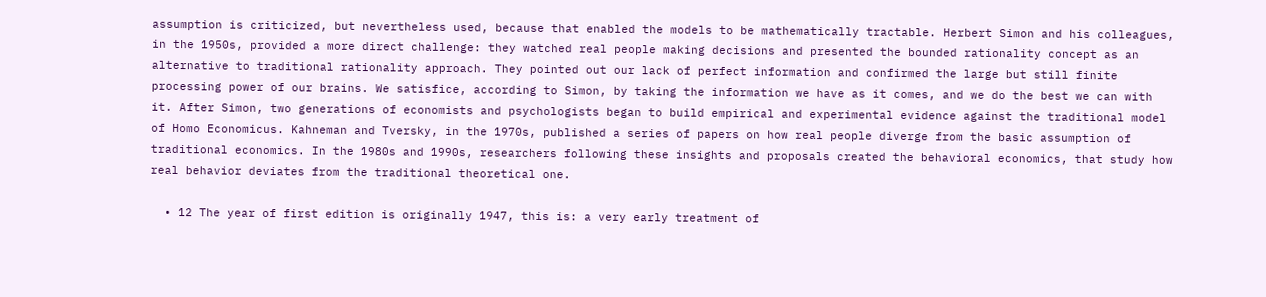assumption is criticized, but nevertheless used, because that enabled the models to be mathematically tractable. Herbert Simon and his colleagues, in the 1950s, provided a more direct challenge: they watched real people making decisions and presented the bounded rationality concept as an alternative to traditional rationality approach. They pointed out our lack of perfect information and confirmed the large but still finite processing power of our brains. We satisfice, according to Simon, by taking the information we have as it comes, and we do the best we can with it. After Simon, two generations of economists and psychologists began to build empirical and experimental evidence against the traditional model of Homo Economicus. Kahneman and Tversky, in the 1970s, published a series of papers on how real people diverge from the basic assumption of traditional economics. In the 1980s and 1990s, researchers following these insights and proposals created the behavioral economics, that study how real behavior deviates from the traditional theoretical one.

  • 12 The year of first edition is originally 1947, this is: a very early treatment of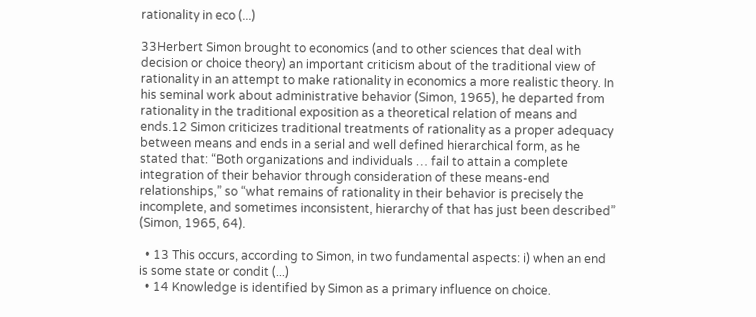rationality in eco (...)

33Herbert Simon brought to economics (and to other sciences that deal with decision or choice theory) an important criticism about of the traditional view of rationality in an attempt to make rationality in economics a more realistic theory. In his seminal work about administrative behavior (Simon, 1965), he departed from rationality in the traditional exposition as a theoretical relation of means and ends.12 Simon criticizes traditional treatments of rationality as a proper adequacy between means and ends in a serial and well defined hierarchical form, as he stated that: “Both organizations and individuals … fail to attain a complete integration of their behavior through consideration of these means-end relationships,” so “what remains of rationality in their behavior is precisely the incomplete, and sometimes inconsistent, hierarchy of that has just been described” (Simon, 1965, 64).

  • 13 This occurs, according to Simon, in two fundamental aspects: i) when an end is some state or condit (...)
  • 14 Knowledge is identified by Simon as a primary influence on choice.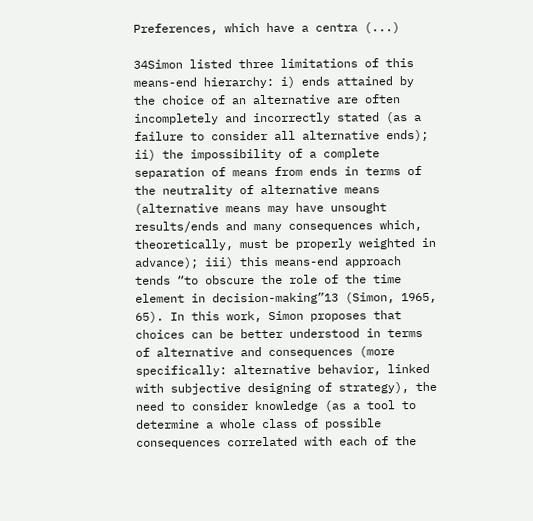Preferences, which have a centra (...)

34Simon listed three limitations of this means-end hierarchy: i) ends attained by the choice of an alternative are often incompletely and incorrectly stated (as a failure to consider all alternative ends); ii) the impossibility of a complete separation of means from ends in terms of the neutrality of alternative means (alternative means may have unsought results/ends and many consequences which, theoretically, must be properly weighted in advance); iii) this means-end approach tends “to obscure the role of the time element in decision-making”13 (Simon, 1965, 65). In this work, Simon proposes that choices can be better understood in terms of alternative and consequences (more specifically: alternative behavior, linked with subjective designing of strategy), the need to consider knowledge (as a tool to determine a whole class of possible consequences correlated with each of the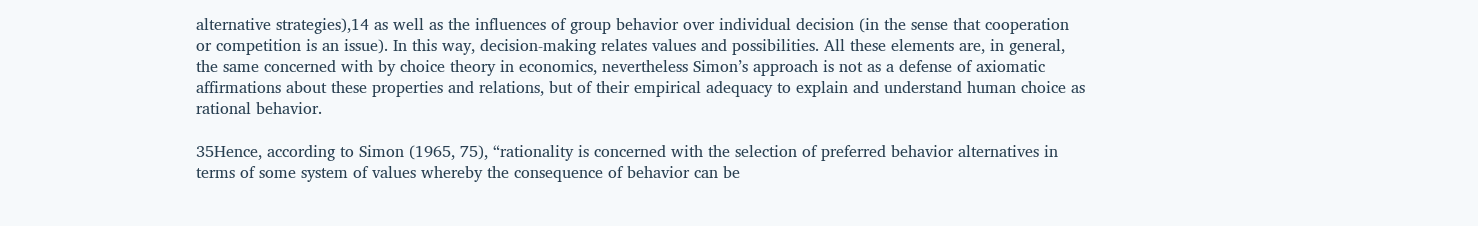alternative strategies),14 as well as the influences of group behavior over individual decision (in the sense that cooperation or competition is an issue). In this way, decision-making relates values and possibilities. All these elements are, in general, the same concerned with by choice theory in economics, nevertheless Simon’s approach is not as a defense of axiomatic affirmations about these properties and relations, but of their empirical adequacy to explain and understand human choice as rational behavior.

35Hence, according to Simon (1965, 75), “rationality is concerned with the selection of preferred behavior alternatives in terms of some system of values whereby the consequence of behavior can be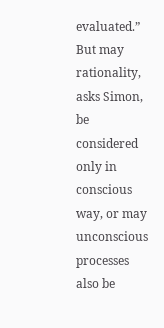evaluated.” But may rationality, asks Simon, be considered only in conscious way, or may unconscious processes also be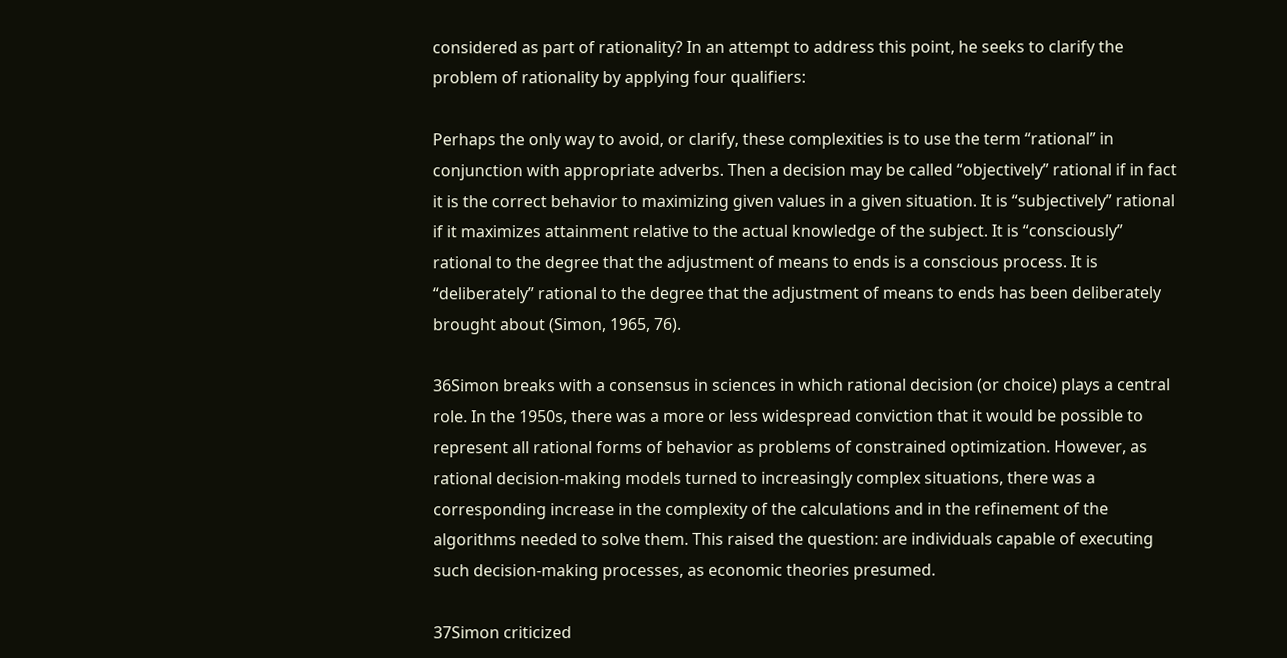considered as part of rationality? In an attempt to address this point, he seeks to clarify the problem of rationality by applying four qualifiers:

Perhaps the only way to avoid, or clarify, these complexities is to use the term “rational” in conjunction with appropriate adverbs. Then a decision may be called “objectively” rational if in fact it is the correct behavior to maximizing given values in a given situation. It is “subjectively” rational if it maximizes attainment relative to the actual knowledge of the subject. It is “consciously” rational to the degree that the adjustment of means to ends is a conscious process. It is “deliberately” rational to the degree that the adjustment of means to ends has been deliberately brought about (Simon, 1965, 76).

36Simon breaks with a consensus in sciences in which rational decision (or choice) plays a central role. In the 1950s, there was a more or less widespread conviction that it would be possible to represent all rational forms of behavior as problems of constrained optimization. However, as rational decision-making models turned to increasingly complex situations, there was a corresponding increase in the complexity of the calculations and in the refinement of the algorithms needed to solve them. This raised the question: are individuals capable of executing such decision-making processes, as economic theories presumed.

37Simon criticized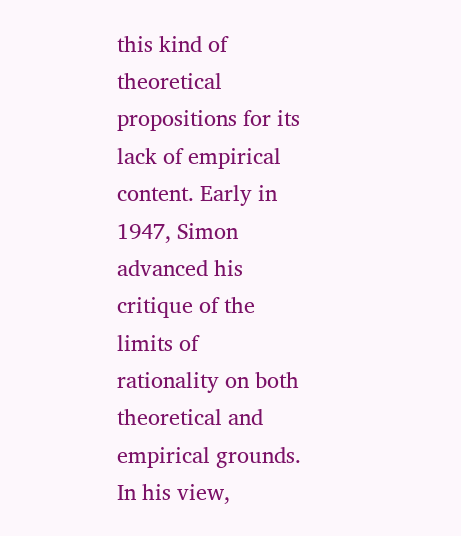this kind of theoretical propositions for its lack of empirical content. Early in 1947, Simon advanced his critique of the limits of rationality on both theoretical and empirical grounds. In his view,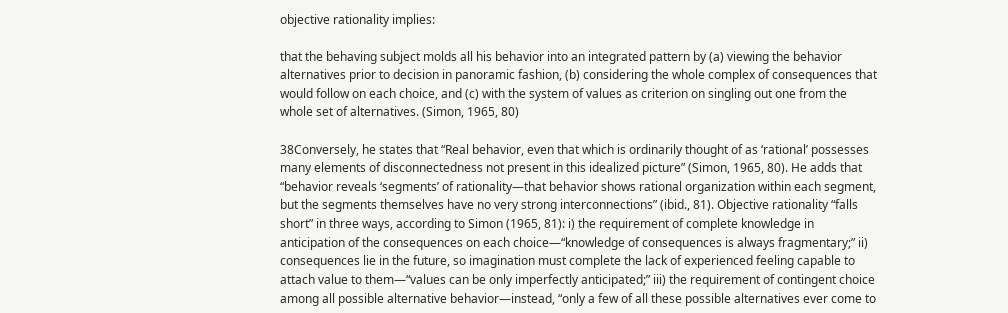objective rationality implies:

that the behaving subject molds all his behavior into an integrated pattern by (a) viewing the behavior alternatives prior to decision in panoramic fashion, (b) considering the whole complex of consequences that would follow on each choice, and (c) with the system of values as criterion on singling out one from the whole set of alternatives. (Simon, 1965, 80)

38Conversely, he states that “Real behavior, even that which is ordinarily thought of as ‘rational’ possesses many elements of disconnectedness not present in this idealized picture” (Simon, 1965, 80). He adds that “behavior reveals ‘segments’ of rationality—that behavior shows rational organization within each segment, but the segments themselves have no very strong interconnections” (ibid., 81). Objective rationality “falls short” in three ways, according to Simon (1965, 81): i) the requirement of complete knowledge in anticipation of the consequences on each choice—“knowledge of consequences is always fragmentary;” ii) consequences lie in the future, so imagination must complete the lack of experienced feeling capable to attach value to them—“values can be only imperfectly anticipated;” iii) the requirement of contingent choice among all possible alternative behavior—instead, “only a few of all these possible alternatives ever come to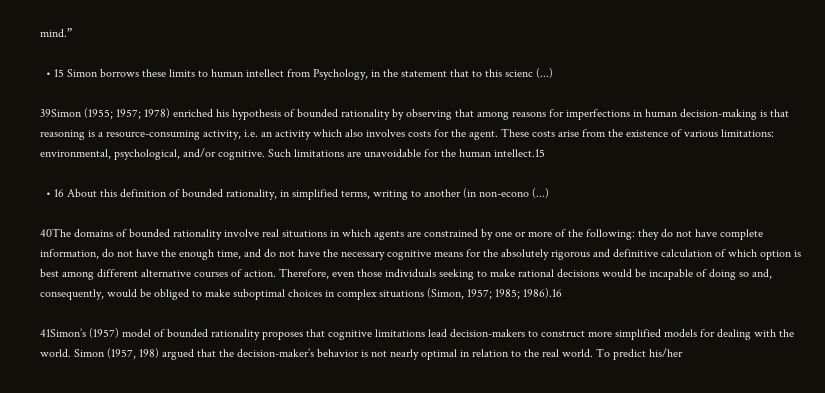mind.”

  • 15 Simon borrows these limits to human intellect from Psychology, in the statement that to this scienc (...)

39Simon (1955; 1957; 1978) enriched his hypothesis of bounded rationality by observing that among reasons for imperfections in human decision-making is that reasoning is a resource-consuming activity, i.e. an activity which also involves costs for the agent. These costs arise from the existence of various limitations: environmental, psychological, and/or cognitive. Such limitations are unavoidable for the human intellect.15

  • 16 About this definition of bounded rationality, in simplified terms, writing to another (in non-econo (...)

40The domains of bounded rationality involve real situations in which agents are constrained by one or more of the following: they do not have complete information, do not have the enough time, and do not have the necessary cognitive means for the absolutely rigorous and definitive calculation of which option is best among different alternative courses of action. Therefore, even those individuals seeking to make rational decisions would be incapable of doing so and, consequently, would be obliged to make suboptimal choices in complex situations (Simon, 1957; 1985; 1986).16

41Simon’s (1957) model of bounded rationality proposes that cognitive limitations lead decision-makers to construct more simplified models for dealing with the world. Simon (1957, 198) argued that the decision-maker’s behavior is not nearly optimal in relation to the real world. To predict his/her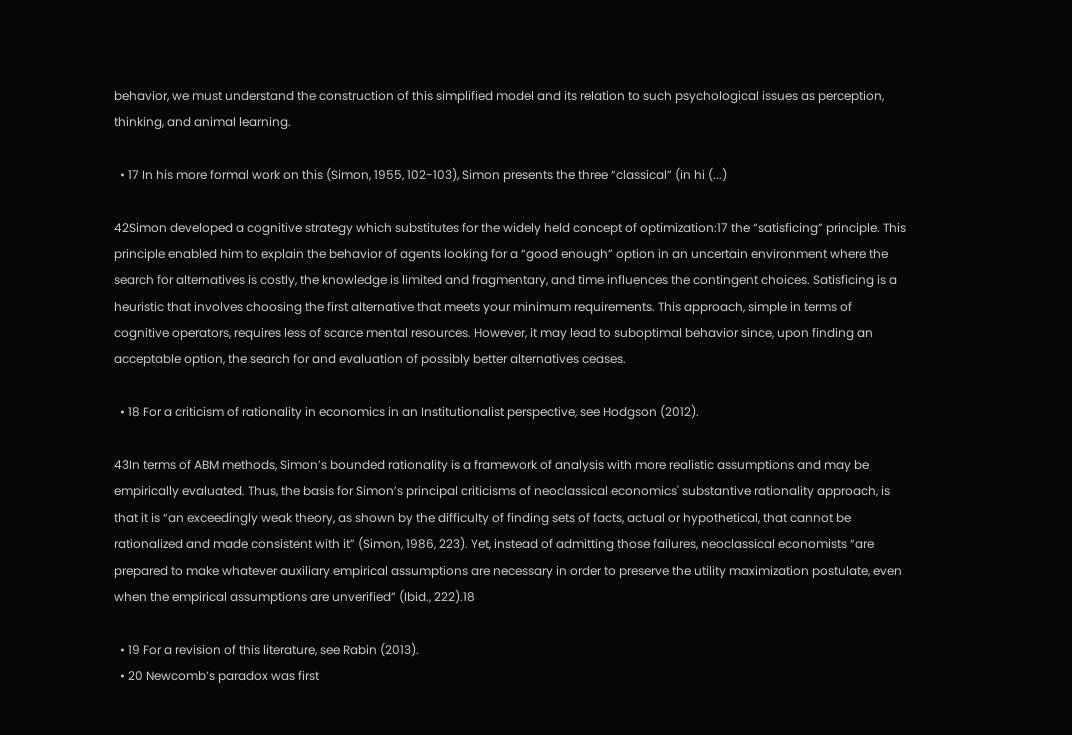behavior, we must understand the construction of this simplified model and its relation to such psychological issues as perception, thinking, and animal learning.

  • 17 In his more formal work on this (Simon, 1955, 102-103), Simon presents the three “classical” (in hi (...)

42Simon developed a cognitive strategy which substitutes for the widely held concept of optimization:17 the “satisficing” principle. This principle enabled him to explain the behavior of agents looking for a “good enough” option in an uncertain environment where the search for alternatives is costly, the knowledge is limited and fragmentary, and time influences the contingent choices. Satisficing is a heuristic that involves choosing the first alternative that meets your minimum requirements. This approach, simple in terms of cognitive operators, requires less of scarce mental resources. However, it may lead to suboptimal behavior since, upon finding an acceptable option, the search for and evaluation of possibly better alternatives ceases.

  • 18 For a criticism of rationality in economics in an Institutionalist perspective, see Hodgson (2012).

43In terms of ABM methods, Simon’s bounded rationality is a framework of analysis with more realistic assumptions and may be empirically evaluated. Thus, the basis for Simon’s principal criticisms of neoclassical economics' substantive rationality approach, is that it is “an exceedingly weak theory, as shown by the difficulty of finding sets of facts, actual or hypothetical, that cannot be rationalized and made consistent with it” (Simon, 1986, 223). Yet, instead of admitting those failures, neoclassical economists “are prepared to make whatever auxiliary empirical assumptions are necessary in order to preserve the utility maximization postulate, even when the empirical assumptions are unverified” (Ibid., 222).18

  • 19 For a revision of this literature, see Rabin (2013).
  • 20 Newcomb’s paradox was first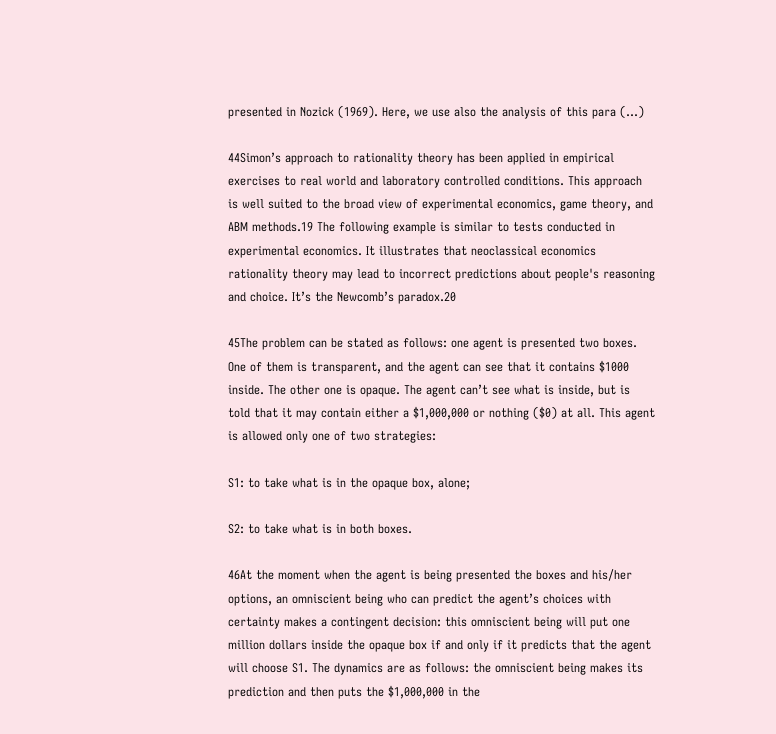presented in Nozick (1969). Here, we use also the analysis of this para (...)

44Simon’s approach to rationality theory has been applied in empirical exercises to real world and laboratory controlled conditions. This approach is well suited to the broad view of experimental economics, game theory, and ABM methods.19 The following example is similar to tests conducted in experimental economics. It illustrates that neoclassical economics rationality theory may lead to incorrect predictions about people's reasoning and choice. It’s the Newcomb’s paradox.20

45The problem can be stated as follows: one agent is presented two boxes. One of them is transparent, and the agent can see that it contains $1000 inside. The other one is opaque. The agent can’t see what is inside, but is told that it may contain either a $1,000,000 or nothing ($0) at all. This agent is allowed only one of two strategies:

S1: to take what is in the opaque box, alone;

S2: to take what is in both boxes.

46At the moment when the agent is being presented the boxes and his/her options, an omniscient being who can predict the agent’s choices with certainty makes a contingent decision: this omniscient being will put one million dollars inside the opaque box if and only if it predicts that the agent will choose S1. The dynamics are as follows: the omniscient being makes its prediction and then puts the $1,000,000 in the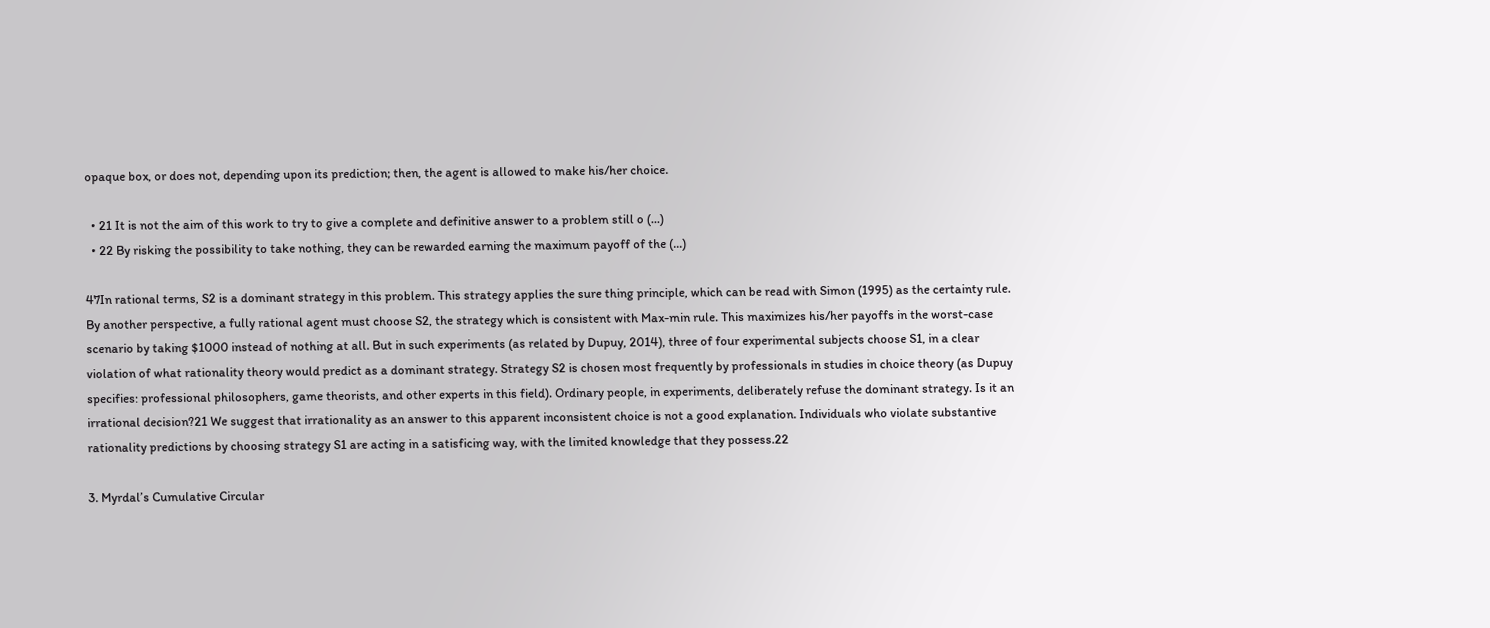opaque box, or does not, depending upon its prediction; then, the agent is allowed to make his/her choice.

  • 21 It is not the aim of this work to try to give a complete and definitive answer to a problem still o (...)
  • 22 By risking the possibility to take nothing, they can be rewarded earning the maximum payoff of the (...)

47In rational terms, S2 is a dominant strategy in this problem. This strategy applies the sure thing principle, which can be read with Simon (1995) as the certainty rule. By another perspective, a fully rational agent must choose S2, the strategy which is consistent with Max-min rule. This maximizes his/her payoffs in the worst-case scenario by taking $1000 instead of nothing at all. But in such experiments (as related by Dupuy, 2014), three of four experimental subjects choose S1, in a clear violation of what rationality theory would predict as a dominant strategy. Strategy S2 is chosen most frequently by professionals in studies in choice theory (as Dupuy specifies: professional philosophers, game theorists, and other experts in this field). Ordinary people, in experiments, deliberately refuse the dominant strategy. Is it an irrational decision?21 We suggest that irrationality as an answer to this apparent inconsistent choice is not a good explanation. Individuals who violate substantive rationality predictions by choosing strategy S1 are acting in a satisficing way, with the limited knowledge that they possess.22

3. Myrdal’s Cumulative Circular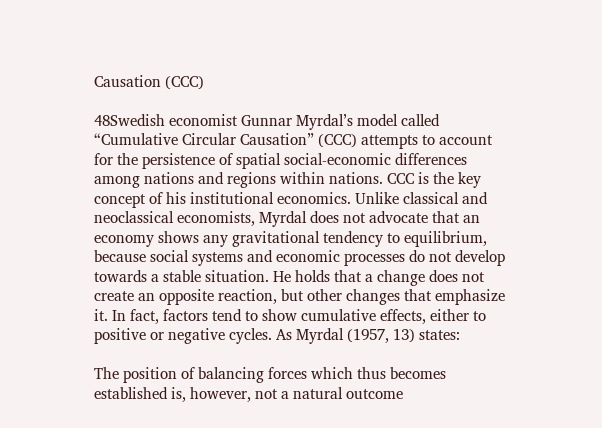Causation (CCC)

48Swedish economist Gunnar Myrdal’s model called “Cumulative Circular Causation” (CCC) attempts to account for the persistence of spatial social-economic differences among nations and regions within nations. CCC is the key concept of his institutional economics. Unlike classical and neoclassical economists, Myrdal does not advocate that an economy shows any gravitational tendency to equilibrium, because social systems and economic processes do not develop towards a stable situation. He holds that a change does not create an opposite reaction, but other changes that emphasize it. In fact, factors tend to show cumulative effects, either to positive or negative cycles. As Myrdal (1957, 13) states:

The position of balancing forces which thus becomes established is, however, not a natural outcome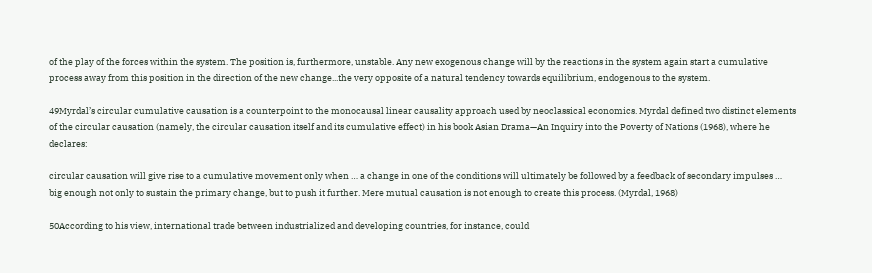of the play of the forces within the system. The position is, furthermore, unstable. Any new exogenous change will by the reactions in the system again start a cumulative process away from this position in the direction of the new change...the very opposite of a natural tendency towards equilibrium, endogenous to the system.

49Myrdal’s circular cumulative causation is a counterpoint to the monocausal linear causality approach used by neoclassical economics. Myrdal defined two distinct elements of the circular causation (namely, the circular causation itself and its cumulative effect) in his book Asian Drama—An Inquiry into the Poverty of Nations (1968), where he declares:

circular causation will give rise to a cumulative movement only when … a change in one of the conditions will ultimately be followed by a feedback of secondary impulses … big enough not only to sustain the primary change, but to push it further. Mere mutual causation is not enough to create this process. (Myrdal, 1968)

50According to his view, international trade between industrialized and developing countries, for instance, could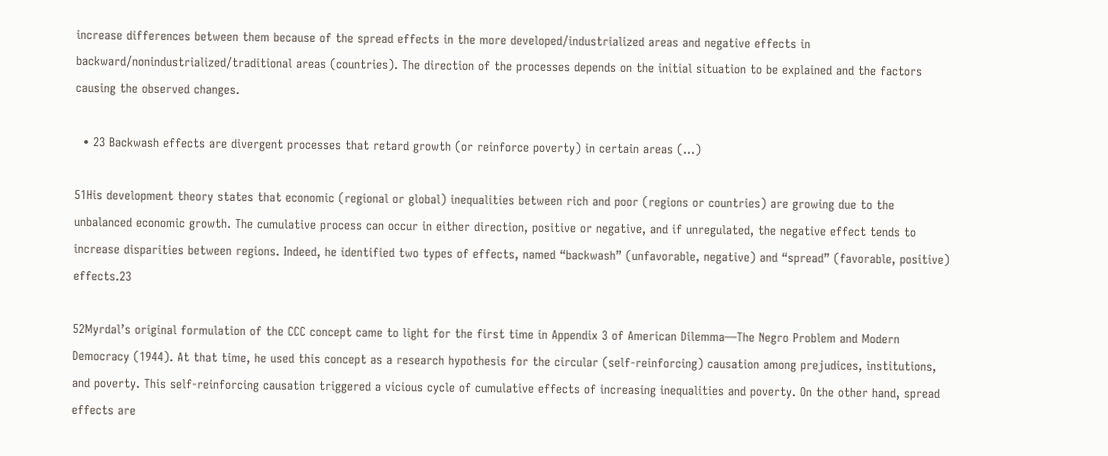increase differences between them because of the spread effects in the more developed/industrialized areas and negative effects in backward/nonindustrialized/traditional areas (countries). The direction of the processes depends on the initial situation to be explained and the factors causing the observed changes.

  • 23 Backwash effects are divergent processes that retard growth (or reinforce poverty) in certain areas (...)

51His development theory states that economic (regional or global) inequalities between rich and poor (regions or countries) are growing due to the unbalanced economic growth. The cumulative process can occur in either direction, positive or negative, and if unregulated, the negative effect tends to increase disparities between regions. Indeed, he identified two types of effects, named “backwash” (unfavorable, negative) and “spread” (favorable, positive) effects.23

52Myrdal’s original formulation of the CCC concept came to light for the first time in Appendix 3 of American Dilemma—The Negro Problem and Modern Democracy (1944). At that time, he used this concept as a research hypothesis for the circular (self-reinforcing) causation among prejudices, institutions, and poverty. This self-reinforcing causation triggered a vicious cycle of cumulative effects of increasing inequalities and poverty. On the other hand, spread effects are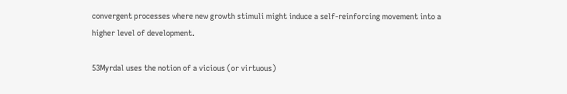convergent processes where new growth stimuli might induce a self-reinforcing movement into a higher level of development.

53Myrdal uses the notion of a vicious (or virtuous)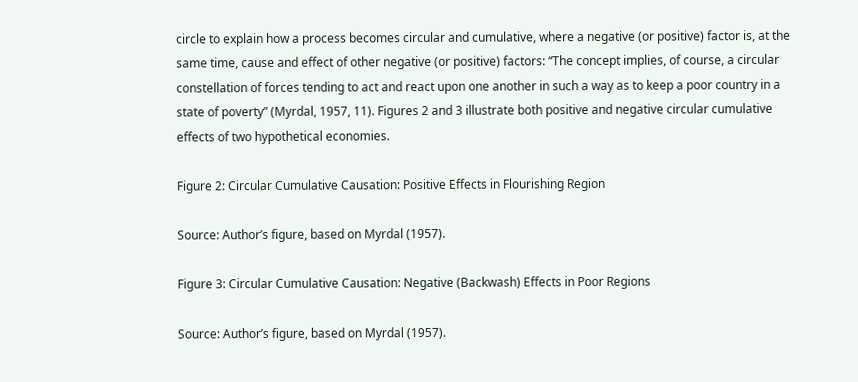circle to explain how a process becomes circular and cumulative, where a negative (or positive) factor is, at the same time, cause and effect of other negative (or positive) factors: “The concept implies, of course, a circular constellation of forces tending to act and react upon one another in such a way as to keep a poor country in a state of poverty” (Myrdal, 1957, 11). Figures 2 and 3 illustrate both positive and negative circular cumulative effects of two hypothetical economies.

Figure 2: Circular Cumulative Causation: Positive Effects in Flourishing Region

Source: Author’s figure, based on Myrdal (1957).

Figure 3: Circular Cumulative Causation: Negative (Backwash) Effects in Poor Regions

Source: Author’s figure, based on Myrdal (1957).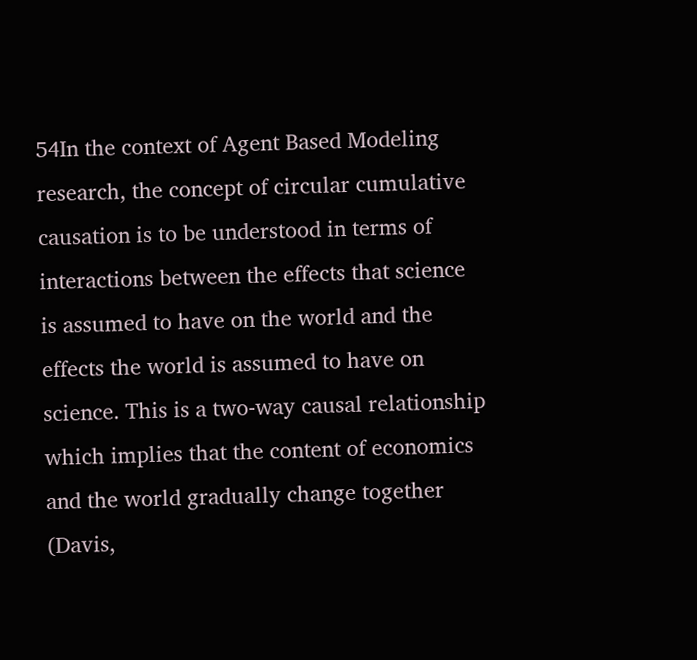54In the context of Agent Based Modeling research, the concept of circular cumulative causation is to be understood in terms of interactions between the effects that science is assumed to have on the world and the effects the world is assumed to have on science. This is a two-way causal relationship which implies that the content of economics and the world gradually change together (Davis,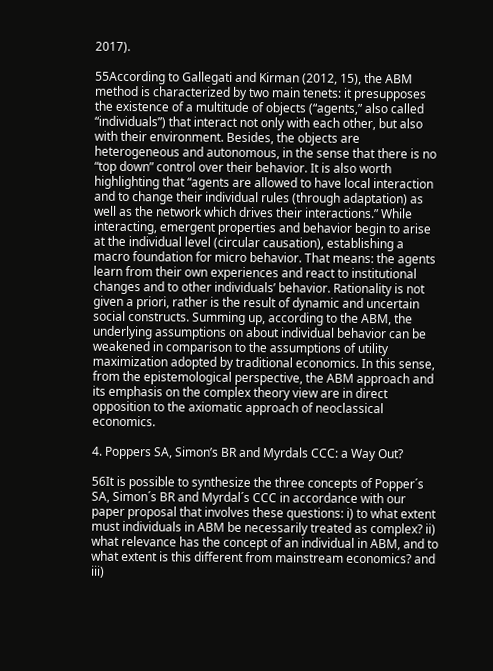2017).

55According to Gallegati and Kirman (2012, 15), the ABM method is characterized by two main tenets: it presupposes the existence of a multitude of objects (“agents,” also called “individuals”) that interact not only with each other, but also with their environment. Besides, the objects are heterogeneous and autonomous, in the sense that there is no “top down” control over their behavior. It is also worth highlighting that “agents are allowed to have local interaction and to change their individual rules (through adaptation) as well as the network which drives their interactions.” While interacting, emergent properties and behavior begin to arise at the individual level (circular causation), establishing a macro foundation for micro behavior. That means: the agents learn from their own experiences and react to institutional changes and to other individuals’ behavior. Rationality is not given a priori, rather is the result of dynamic and uncertain social constructs. Summing up, according to the ABM, the underlying assumptions on about individual behavior can be weakened in comparison to the assumptions of utility maximization adopted by traditional economics. In this sense, from the epistemological perspective, the ABM approach and its emphasis on the complex theory view are in direct opposition to the axiomatic approach of neoclassical economics.

4. Poppers SA, Simon’s BR and Myrdals CCC: a Way Out?

56It is possible to synthesize the three concepts of Popper´s SA, Simon´s BR and Myrdal´s CCC in accordance with our paper proposal that involves these questions: i) to what extent must individuals in ABM be necessarily treated as complex? ii) what relevance has the concept of an individual in ABM, and to what extent is this different from mainstream economics? and iii)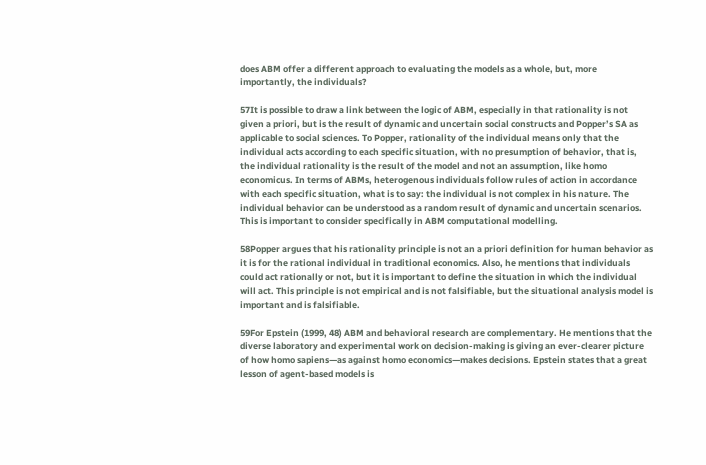does ABM offer a different approach to evaluating the models as a whole, but, more importantly, the individuals?

57It is possible to draw a link between the logic of ABM, especially in that rationality is not given a priori, but is the result of dynamic and uncertain social constructs and Popper’s SA as applicable to social sciences. To Popper, rationality of the individual means only that the individual acts according to each specific situation, with no presumption of behavior, that is, the individual rationality is the result of the model and not an assumption, like homo economicus. In terms of ABMs, heterogenous individuals follow rules of action in accordance with each specific situation, what is to say: the individual is not complex in his nature. The individual behavior can be understood as a random result of dynamic and uncertain scenarios. This is important to consider specifically in ABM computational modelling.

58Popper argues that his rationality principle is not an a priori definition for human behavior as it is for the rational individual in traditional economics. Also, he mentions that individuals could act rationally or not, but it is important to define the situation in which the individual will act. This principle is not empirical and is not falsifiable, but the situational analysis model is important and is falsifiable.

59For Epstein (1999, 48) ABM and behavioral research are complementary. He mentions that the diverse laboratory and experimental work on decision-making is giving an ever-clearer picture of how homo sapiens—as against homo economics—makes decisions. Epstein states that a great lesson of agent-based models is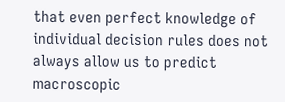that even perfect knowledge of individual decision rules does not always allow us to predict macroscopic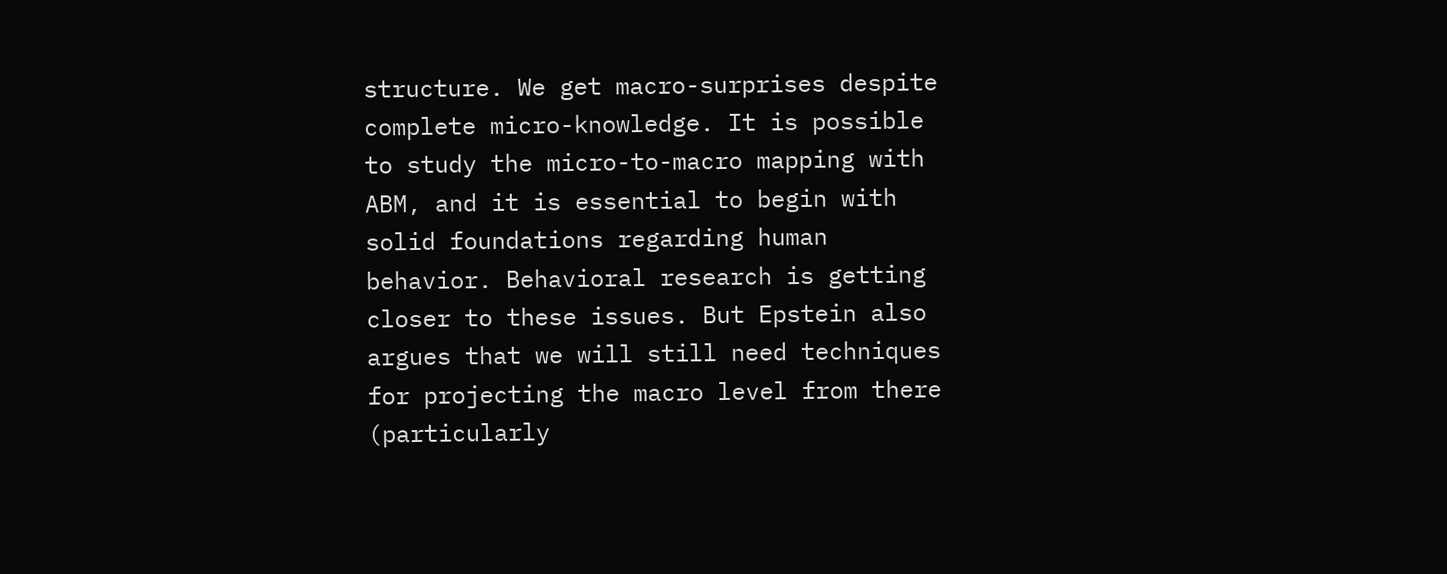structure. We get macro-surprises despite complete micro-knowledge. It is possible to study the micro-to-macro mapping with ABM, and it is essential to begin with solid foundations regarding human behavior. Behavioral research is getting closer to these issues. But Epstein also argues that we will still need techniques for projecting the macro level from there (particularly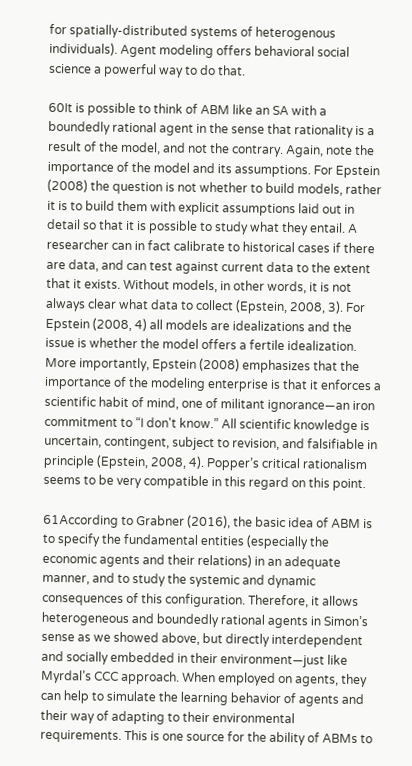for spatially-distributed systems of heterogenous individuals). Agent modeling offers behavioral social science a powerful way to do that.

60It is possible to think of ABM like an SA with a boundedly rational agent in the sense that rationality is a result of the model, and not the contrary. Again, note the importance of the model and its assumptions. For Epstein (2008) the question is not whether to build models, rather it is to build them with explicit assumptions laid out in detail so that it is possible to study what they entail. A researcher can in fact calibrate to historical cases if there are data, and can test against current data to the extent that it exists. Without models, in other words, it is not always clear what data to collect (Epstein, 2008, 3). For Epstein (2008, 4) all models are idealizations and the issue is whether the model offers a fertile idealization. More importantly, Epstein (2008) emphasizes that the importance of the modeling enterprise is that it enforces a scientific habit of mind, one of militant ignorance—an iron commitment to “I don't know.” All scientific knowledge is uncertain, contingent, subject to revision, and falsifiable in principle (Epstein, 2008, 4). Popper’s critical rationalism seems to be very compatible in this regard on this point.

61According to Grabner (2016), the basic idea of ABM is to specify the fundamental entities (especially the economic agents and their relations) in an adequate manner, and to study the systemic and dynamic consequences of this configuration. Therefore, it allows heterogeneous and boundedly rational agents in Simon’s sense as we showed above, but directly interdependent and socially embedded in their environment—just like Myrdal’s CCC approach. When employed on agents, they can help to simulate the learning behavior of agents and their way of adapting to their environmental requirements. This is one source for the ability of ABMs to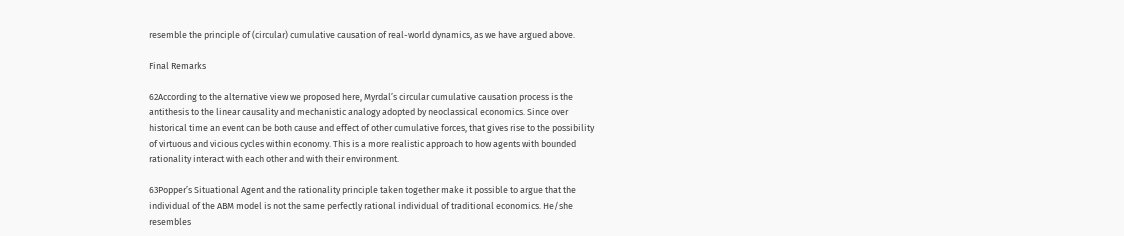resemble the principle of (circular) cumulative causation of real-world dynamics, as we have argued above.

Final Remarks

62According to the alternative view we proposed here, Myrdal’s circular cumulative causation process is the antithesis to the linear causality and mechanistic analogy adopted by neoclassical economics. Since over historical time an event can be both cause and effect of other cumulative forces, that gives rise to the possibility of virtuous and vicious cycles within economy. This is a more realistic approach to how agents with bounded rationality interact with each other and with their environment.

63Popper’s Situational Agent and the rationality principle taken together make it possible to argue that the individual of the ABM model is not the same perfectly rational individual of traditional economics. He/she resembles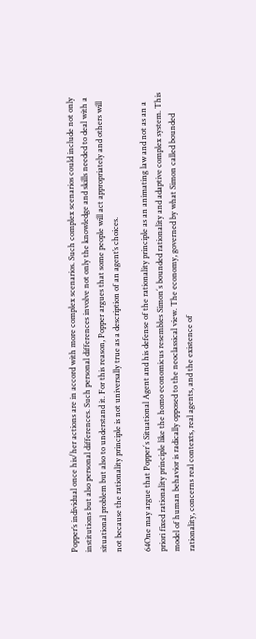Popper’s individual once his/her actions are in accord with more complex scenarios. Such complex scenarios could include not only institutions but also personal differences. Such personal differences involve not only the knowledge and skills needed to deal with a situational problem but also to understand it. For this reason, Popper argues that some people will act appropriately and others will not because the rationality principle is not universally true as a description of an agent’s choices.

64One may argue that Popper´s Situational Agent and his defense of the rationality principle as an animating law and not as an a priori fixed rationality principle like the homo economicus resembles Simon´s bounded rationality and adaptive complex system. This model of human behavior is radically opposed to the neoclassical view. The economy, governed by what Simon called bounded rationality, concerns real contexts, real agents, and the existence of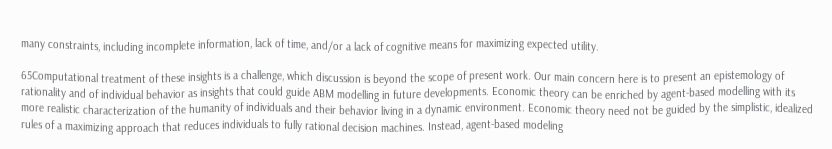many constraints, including incomplete information, lack of time, and/or a lack of cognitive means for maximizing expected utility.

65Computational treatment of these insights is a challenge, which discussion is beyond the scope of present work. Our main concern here is to present an epistemology of rationality and of individual behavior as insights that could guide ABM modelling in future developments. Economic theory can be enriched by agent-based modelling with its more realistic characterization of the humanity of individuals and their behavior living in a dynamic environment. Economic theory need not be guided by the simplistic, idealized rules of a maximizing approach that reduces individuals to fully rational decision machines. Instead, agent-based modeling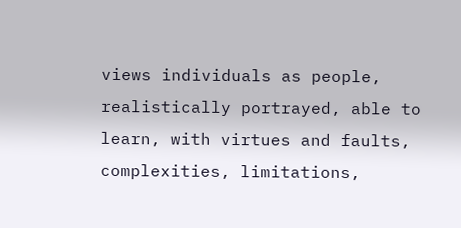views individuals as people, realistically portrayed, able to learn, with virtues and faults, complexities, limitations,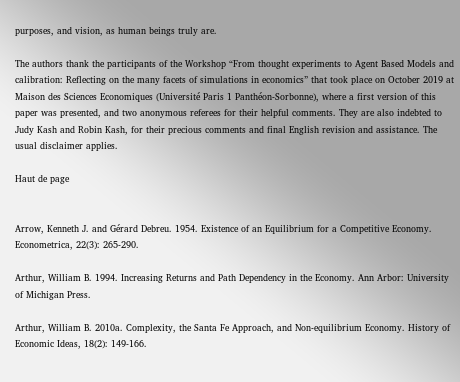purposes, and vision, as human beings truly are.

The authors thank the participants of the Workshop “From thought experiments to Agent Based Models and calibration: Reflecting on the many facets of simulations in economics” that took place on October 2019 at Maison des Sciences Economiques (Université Paris 1 Panthéon-Sorbonne), where a first version of this paper was presented, and two anonymous referees for their helpful comments. They are also indebted to Judy Kash and Robin Kash, for their precious comments and final English revision and assistance. The usual disclaimer applies.

Haut de page


Arrow, Kenneth J. and Gérard Debreu. 1954. Existence of an Equilibrium for a Competitive Economy. Econometrica, 22(3): 265-290.

Arthur, William B. 1994. Increasing Returns and Path Dependency in the Economy. Ann Arbor: University of Michigan Press.

Arthur, William B. 2010a. Complexity, the Santa Fe Approach, and Non-equilibrium Economy. History of Economic Ideas, 18(2): 149-166.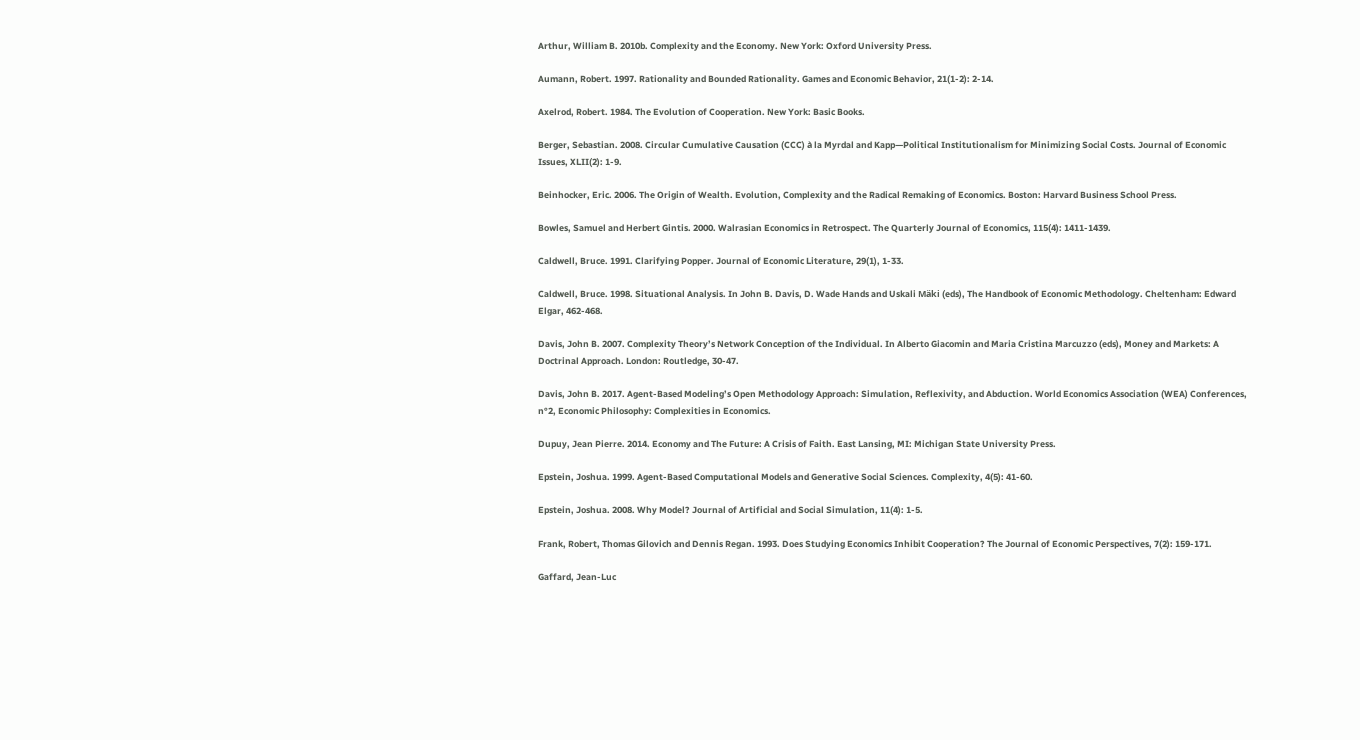Arthur, William B. 2010b. Complexity and the Economy. New York: Oxford University Press.

Aumann, Robert. 1997. Rationality and Bounded Rationality. Games and Economic Behavior, 21(1-2): 2-14.

Axelrod, Robert. 1984. The Evolution of Cooperation. New York: Basic Books.

Berger, Sebastian. 2008. Circular Cumulative Causation (CCC) à la Myrdal and Kapp—Political Institutionalism for Minimizing Social Costs. Journal of Economic Issues, XLII(2): 1-9.

Beinhocker, Eric. 2006. The Origin of Wealth. Evolution, Complexity and the Radical Remaking of Economics. Boston: Harvard Business School Press.

Bowles, Samuel and Herbert Gintis. 2000. Walrasian Economics in Retrospect. The Quarterly Journal of Economics, 115(4): 1411-1439.

Caldwell, Bruce. 1991. Clarifying Popper. Journal of Economic Literature, 29(1), 1-33.

Caldwell, Bruce. 1998. Situational Analysis. In John B. Davis, D. Wade Hands and Uskali Mäki (eds), The Handbook of Economic Methodology. Cheltenham: Edward Elgar, 462-468.

Davis, John B. 2007. Complexity Theory’s Network Conception of the Individual. In Alberto Giacomin and Maria Cristina Marcuzzo (eds), Money and Markets: A Doctrinal Approach. London: Routledge, 30-47.

Davis, John B. 2017. Agent-Based Modeling’s Open Methodology Approach: Simulation, Reflexivity, and Abduction. World Economics Association (WEA) Conferences, n°2, Economic Philosophy: Complexities in Economics.

Dupuy, Jean Pierre. 2014. Economy and The Future: A Crisis of Faith. East Lansing, MI: Michigan State University Press.

Epstein, Joshua. 1999. Agent-Based Computational Models and Generative Social Sciences. Complexity, 4(5): 41-60.

Epstein, Joshua. 2008. Why Model? Journal of Artificial and Social Simulation, 11(4): 1-5.

Frank, Robert, Thomas Gilovich and Dennis Regan. 1993. Does Studying Economics Inhibit Cooperation? The Journal of Economic Perspectives, 7(2): 159-171.

Gaffard, Jean-Luc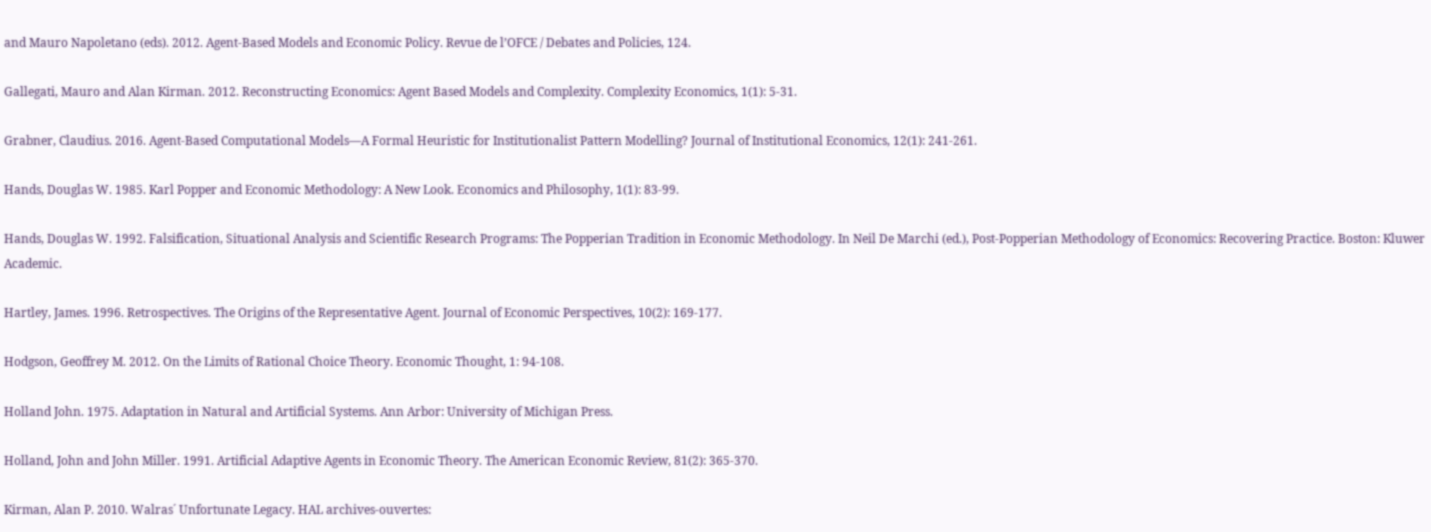and Mauro Napoletano (eds). 2012. Agent-Based Models and Economic Policy. Revue de l’OFCE / Debates and Policies, 124.

Gallegati, Mauro and Alan Kirman. 2012. Reconstructing Economics: Agent Based Models and Complexity. Complexity Economics, 1(1): 5-31.

Grabner, Claudius. 2016. Agent-Based Computational Models—A Formal Heuristic for Institutionalist Pattern Modelling? Journal of Institutional Economics, 12(1): 241-261.

Hands, Douglas W. 1985. Karl Popper and Economic Methodology: A New Look. Economics and Philosophy, 1(1): 83-99.

Hands, Douglas W. 1992. Falsification, Situational Analysis and Scientific Research Programs: The Popperian Tradition in Economic Methodology. In Neil De Marchi (ed.), Post-Popperian Methodology of Economics: Recovering Practice. Boston: Kluwer Academic.

Hartley, James. 1996. Retrospectives. The Origins of the Representative Agent. Journal of Economic Perspectives, 10(2): 169-177.

Hodgson, Geoffrey M. 2012. On the Limits of Rational Choice Theory. Economic Thought, 1: 94-108.

Holland John. 1975. Adaptation in Natural and Artificial Systems. Ann Arbor: University of Michigan Press.

Holland, John and John Miller. 1991. Artificial Adaptive Agents in Economic Theory. The American Economic Review, 81(2): 365-370.

Kirman, Alan P. 2010. Walras´ Unfortunate Legacy. HAL archives-ouvertes: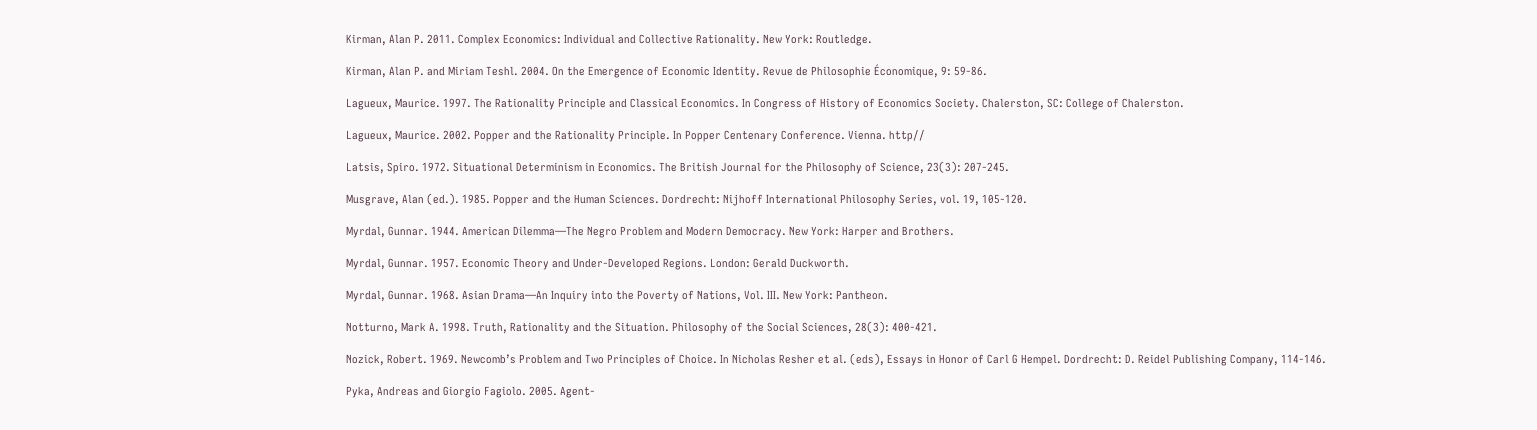Kirman, Alan P. 2011. Complex Economics: Individual and Collective Rationality. New York: Routledge.

Kirman, Alan P. and Miriam Teshl. 2004. On the Emergence of Economic Identity. Revue de Philosophie Économique, 9: 59-86.

Lagueux, Maurice. 1997. The Rationality Principle and Classical Economics. In Congress of History of Economics Society. Chalerston, SC: College of Chalerston.

Lagueux, Maurice. 2002. Popper and the Rationality Principle. In Popper Centenary Conference. Vienna. http//

Latsis, Spiro. 1972. Situational Determinism in Economics. The British Journal for the Philosophy of Science, 23(3): 207-245.

Musgrave, Alan (ed.). 1985. Popper and the Human Sciences. Dordrecht: Nijhoff International Philosophy Series, vol. 19, 105-120.

Myrdal, Gunnar. 1944. American Dilemma—The Negro Problem and Modern Democracy. New York: Harper and Brothers.

Myrdal, Gunnar. 1957. Economic Theory and Under-Developed Regions. London: Gerald Duckworth.

Myrdal, Gunnar. 1968. Asian Drama—An Inquiry into the Poverty of Nations, Vol. III. New York: Pantheon.

Notturno, Mark A. 1998. Truth, Rationality and the Situation. Philosophy of the Social Sciences, 28(3): 400-421.

Nozick, Robert. 1969. Newcomb’s Problem and Two Principles of Choice. In Nicholas Resher et al. (eds), Essays in Honor of Carl G Hempel. Dordrecht: D. Reidel Publishing Company, 114-146.

Pyka, Andreas and Giorgio Fagiolo. 2005. Agent-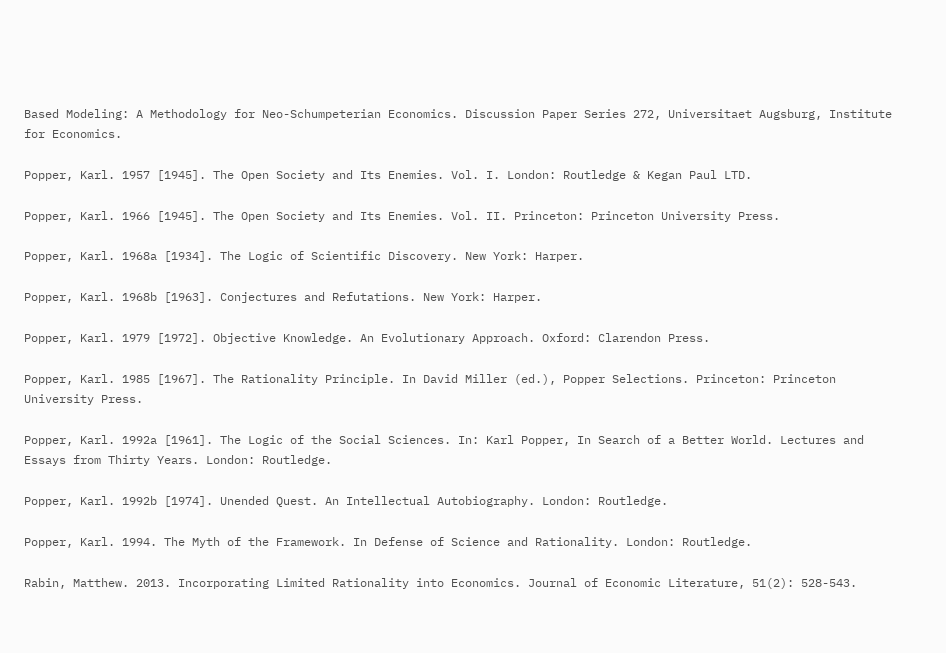Based Modeling: A Methodology for Neo-Schumpeterian Economics. Discussion Paper Series 272, Universitaet Augsburg, Institute for Economics.

Popper, Karl. 1957 [1945]. The Open Society and Its Enemies. Vol. I. London: Routledge & Kegan Paul LTD.

Popper, Karl. 1966 [1945]. The Open Society and Its Enemies. Vol. II. Princeton: Princeton University Press.

Popper, Karl. 1968a [1934]. The Logic of Scientific Discovery. New York: Harper.

Popper, Karl. 1968b [1963]. Conjectures and Refutations. New York: Harper.

Popper, Karl. 1979 [1972]. Objective Knowledge. An Evolutionary Approach. Oxford: Clarendon Press.

Popper, Karl. 1985 [1967]. The Rationality Principle. In David Miller (ed.), Popper Selections. Princeton: Princeton University Press.

Popper, Karl. 1992a [1961]. The Logic of the Social Sciences. In: Karl Popper, In Search of a Better World. Lectures and Essays from Thirty Years. London: Routledge.

Popper, Karl. 1992b [1974]. Unended Quest. An Intellectual Autobiography. London: Routledge.

Popper, Karl. 1994. The Myth of the Framework. In Defense of Science and Rationality. London: Routledge.

Rabin, Matthew. 2013. Incorporating Limited Rationality into Economics. Journal of Economic Literature, 51(2): 528-543.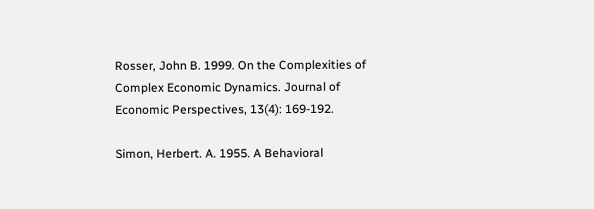Rosser, John B. 1999. On the Complexities of Complex Economic Dynamics. Journal of Economic Perspectives, 13(4): 169-192.

Simon, Herbert. A. 1955. A Behavioral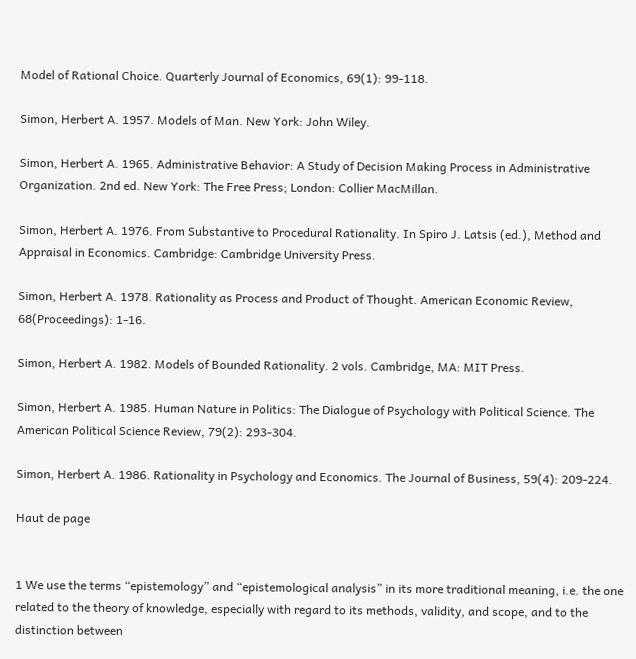Model of Rational Choice. Quarterly Journal of Economics, 69(1): 99-118.

Simon, Herbert A. 1957. Models of Man. New York: John Wiley.

Simon, Herbert A. 1965. Administrative Behavior: A Study of Decision Making Process in Administrative Organization. 2nd ed. New York: The Free Press; London: Collier MacMillan.

Simon, Herbert A. 1976. From Substantive to Procedural Rationality. In Spiro J. Latsis (ed.), Method and Appraisal in Economics. Cambridge: Cambridge University Press.

Simon, Herbert A. 1978. Rationality as Process and Product of Thought. American Economic Review, 68(Proceedings): 1-16.

Simon, Herbert A. 1982. Models of Bounded Rationality. 2 vols. Cambridge, MA: MIT Press.

Simon, Herbert A. 1985. Human Nature in Politics: The Dialogue of Psychology with Political Science. The American Political Science Review, 79(2): 293-304.

Simon, Herbert A. 1986. Rationality in Psychology and Economics. The Journal of Business, 59(4): 209-224.

Haut de page


1 We use the terms “epistemology” and “epistemological analysis” in its more traditional meaning, i.e. the one related to the theory of knowledge, especially with regard to its methods, validity, and scope, and to the distinction between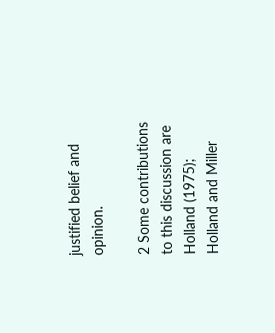justified belief and opinion.

2 Some contributions to this discussion are Holland (1975); Holland and Miller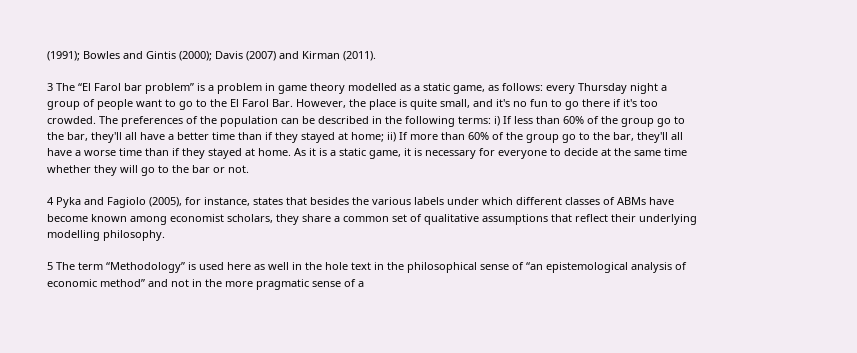(1991); Bowles and Gintis (2000); Davis (2007) and Kirman (2011).

3 The “El Farol bar problem” is a problem in game theory modelled as a static game, as follows: every Thursday night a group of people want to go to the El Farol Bar. However, the place is quite small, and it's no fun to go there if it's too crowded. The preferences of the population can be described in the following terms: i) If less than 60% of the group go to the bar, they'll all have a better time than if they stayed at home; ii) If more than 60% of the group go to the bar, they'll all have a worse time than if they stayed at home. As it is a static game, it is necessary for everyone to decide at the same time whether they will go to the bar or not.

4 Pyka and Fagiolo (2005), for instance, states that besides the various labels under which different classes of ABMs have become known among economist scholars, they share a common set of qualitative assumptions that reflect their underlying modelling philosophy.

5 The term “Methodology” is used here as well in the hole text in the philosophical sense of “an epistemological analysis of economic method” and not in the more pragmatic sense of a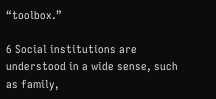“toolbox.”

6 Social institutions are understood in a wide sense, such as family,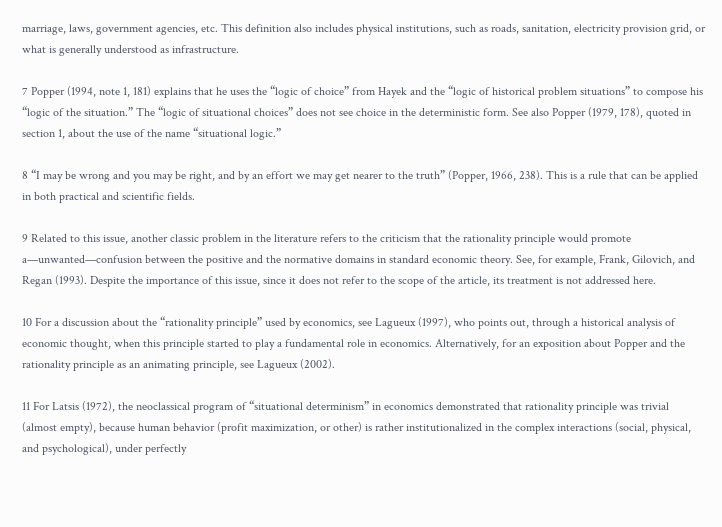marriage, laws, government agencies, etc. This definition also includes physical institutions, such as roads, sanitation, electricity provision grid, or what is generally understood as infrastructure.

7 Popper (1994, note 1, 181) explains that he uses the “logic of choice” from Hayek and the “logic of historical problem situations” to compose his “logic of the situation.” The “logic of situational choices” does not see choice in the deterministic form. See also Popper (1979, 178), quoted in section 1, about the use of the name “situational logic.”

8 “I may be wrong and you may be right, and by an effort we may get nearer to the truth” (Popper, 1966, 238). This is a rule that can be applied in both practical and scientific fields.

9 Related to this issue, another classic problem in the literature refers to the criticism that the rationality principle would promote a—unwanted—confusion between the positive and the normative domains in standard economic theory. See, for example, Frank, Gilovich, and Regan (1993). Despite the importance of this issue, since it does not refer to the scope of the article, its treatment is not addressed here.

10 For a discussion about the “rationality principle” used by economics, see Lagueux (1997), who points out, through a historical analysis of economic thought, when this principle started to play a fundamental role in economics. Alternatively, for an exposition about Popper and the rationality principle as an animating principle, see Lagueux (2002).

11 For Latsis (1972), the neoclassical program of “situational determinism” in economics demonstrated that rationality principle was trivial (almost empty), because human behavior (profit maximization, or other) is rather institutionalized in the complex interactions (social, physical, and psychological), under perfectly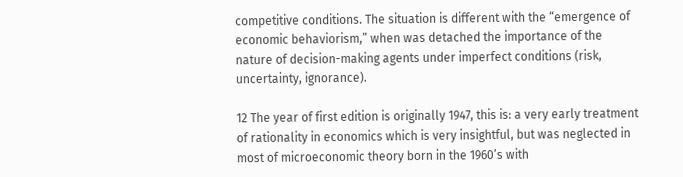competitive conditions. The situation is different with the “emergence of economic behaviorism,” when was detached the importance of the nature of decision-making agents under imperfect conditions (risk, uncertainty, ignorance).

12 The year of first edition is originally 1947, this is: a very early treatment of rationality in economics which is very insightful, but was neglected in most of microeconomic theory born in the 1960’s with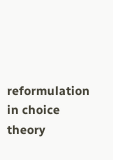reformulation in choice theory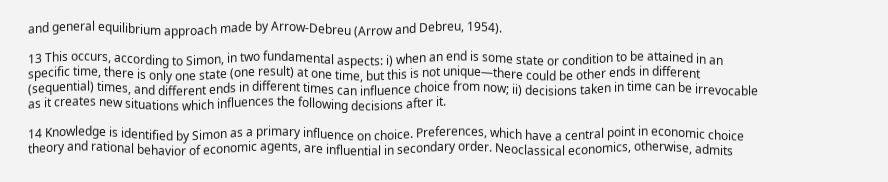and general equilibrium approach made by Arrow-Debreu (Arrow and Debreu, 1954).

13 This occurs, according to Simon, in two fundamental aspects: i) when an end is some state or condition to be attained in an specific time, there is only one state (one result) at one time, but this is not unique—there could be other ends in different (sequential) times, and different ends in different times can influence choice from now; ii) decisions taken in time can be irrevocable as it creates new situations which influences the following decisions after it.

14 Knowledge is identified by Simon as a primary influence on choice. Preferences, which have a central point in economic choice theory and rational behavior of economic agents, are influential in secondary order. Neoclassical economics, otherwise, admits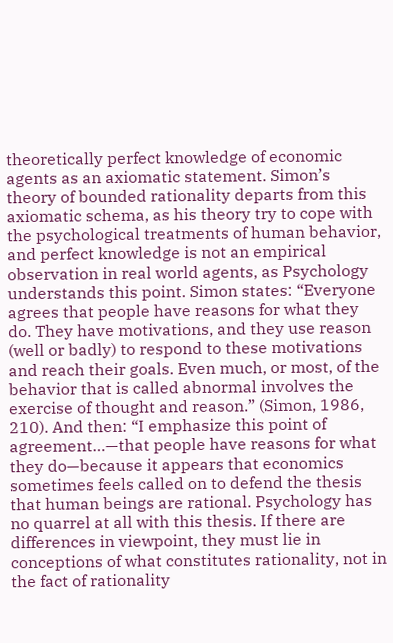theoretically perfect knowledge of economic agents as an axiomatic statement. Simon’s theory of bounded rationality departs from this axiomatic schema, as his theory try to cope with the psychological treatments of human behavior, and perfect knowledge is not an empirical observation in real world agents, as Psychology understands this point. Simon states: “Everyone agrees that people have reasons for what they do. They have motivations, and they use reason (well or badly) to respond to these motivations and reach their goals. Even much, or most, of the behavior that is called abnormal involves the exercise of thought and reason.” (Simon, 1986, 210). And then: “I emphasize this point of agreement…—that people have reasons for what they do—because it appears that economics sometimes feels called on to defend the thesis that human beings are rational. Psychology has no quarrel at all with this thesis. If there are differences in viewpoint, they must lie in conceptions of what constitutes rationality, not in the fact of rationality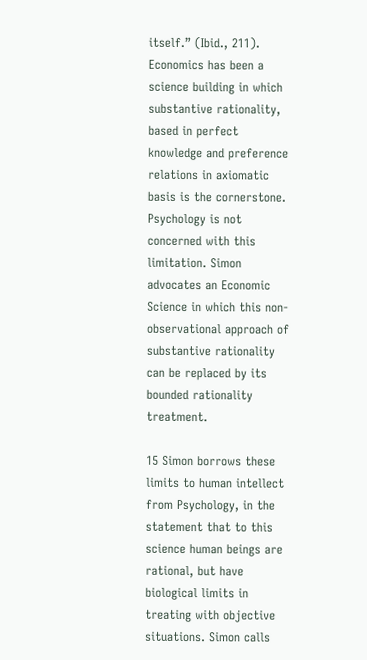itself.” (Ibid., 211). Economics has been a science building in which substantive rationality, based in perfect knowledge and preference relations in axiomatic basis is the cornerstone. Psychology is not concerned with this limitation. Simon advocates an Economic Science in which this non-observational approach of substantive rationality can be replaced by its bounded rationality treatment.

15 Simon borrows these limits to human intellect from Psychology, in the statement that to this science human beings are rational, but have biological limits in treating with objective situations. Simon calls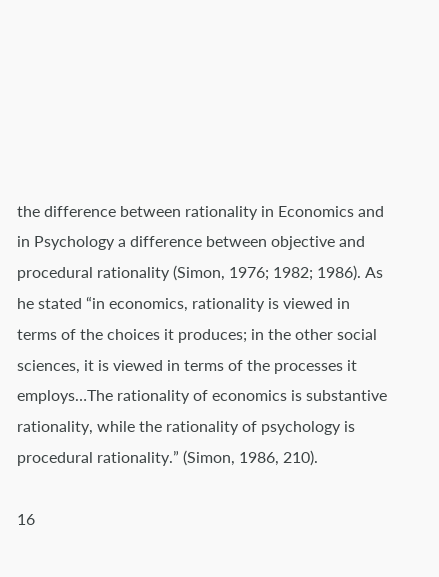the difference between rationality in Economics and in Psychology a difference between objective and procedural rationality (Simon, 1976; 1982; 1986). As he stated “in economics, rationality is viewed in terms of the choices it produces; in the other social sciences, it is viewed in terms of the processes it employs…The rationality of economics is substantive rationality, while the rationality of psychology is procedural rationality.” (Simon, 1986, 210).

16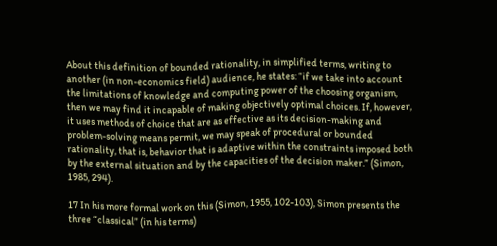About this definition of bounded rationality, in simplified terms, writing to another (in non-economics field) audience, he states: “if we take into account the limitations of knowledge and computing power of the choosing organism, then we may find it incapable of making objectively optimal choices. If, however, it uses methods of choice that are as effective as its decision-making and problem-solving means permit, we may speak of procedural or bounded rationality, that is, behavior that is adaptive within the constraints imposed both by the external situation and by the capacities of the decision maker.” (Simon, 1985, 294).

17 In his more formal work on this (Simon, 1955, 102-103), Simon presents the three “classical” (in his terms)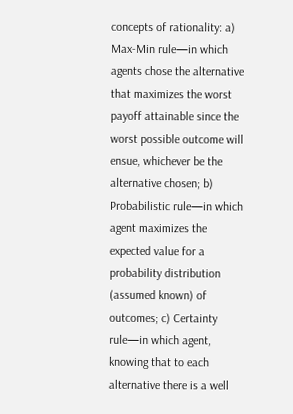concepts of rationality: a) Max-Min rule—in which agents chose the alternative that maximizes the worst payoff attainable since the worst possible outcome will ensue, whichever be the alternative chosen; b) Probabilistic rule—in which agent maximizes the expected value for a probability distribution (assumed known) of outcomes; c) Certainty rule—in which agent, knowing that to each alternative there is a well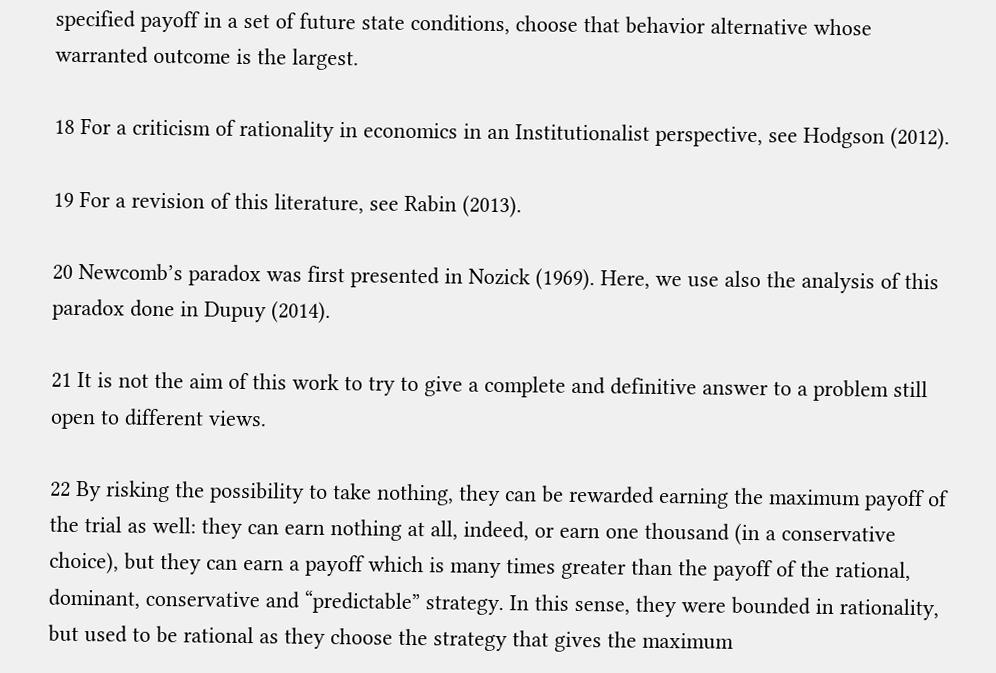specified payoff in a set of future state conditions, choose that behavior alternative whose warranted outcome is the largest.

18 For a criticism of rationality in economics in an Institutionalist perspective, see Hodgson (2012).

19 For a revision of this literature, see Rabin (2013).

20 Newcomb’s paradox was first presented in Nozick (1969). Here, we use also the analysis of this paradox done in Dupuy (2014).

21 It is not the aim of this work to try to give a complete and definitive answer to a problem still open to different views.

22 By risking the possibility to take nothing, they can be rewarded earning the maximum payoff of the trial as well: they can earn nothing at all, indeed, or earn one thousand (in a conservative choice), but they can earn a payoff which is many times greater than the payoff of the rational, dominant, conservative and “predictable” strategy. In this sense, they were bounded in rationality, but used to be rational as they choose the strategy that gives the maximum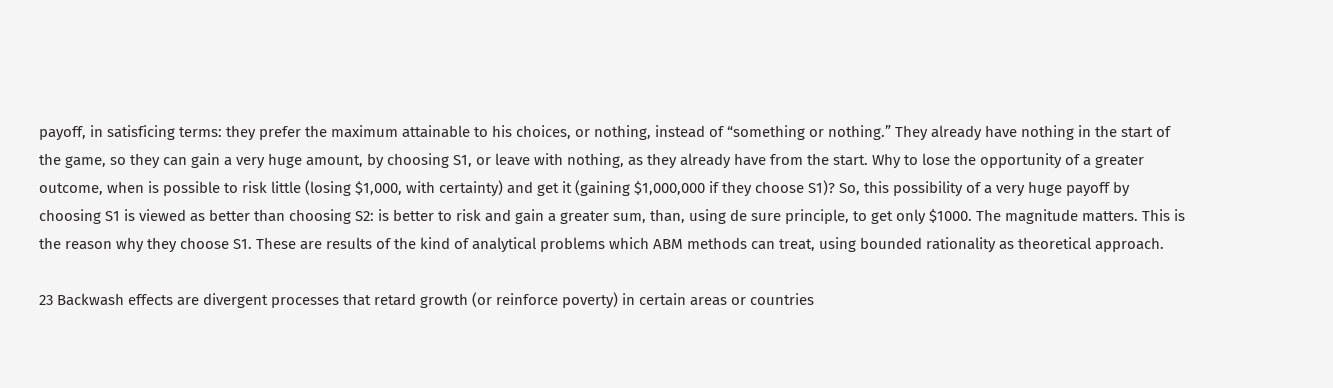payoff, in satisficing terms: they prefer the maximum attainable to his choices, or nothing, instead of “something or nothing.” They already have nothing in the start of the game, so they can gain a very huge amount, by choosing S1, or leave with nothing, as they already have from the start. Why to lose the opportunity of a greater outcome, when is possible to risk little (losing $1,000, with certainty) and get it (gaining $1,000,000 if they choose S1)? So, this possibility of a very huge payoff by choosing S1 is viewed as better than choosing S2: is better to risk and gain a greater sum, than, using de sure principle, to get only $1000. The magnitude matters. This is the reason why they choose S1. These are results of the kind of analytical problems which ABM methods can treat, using bounded rationality as theoretical approach.

23 Backwash effects are divergent processes that retard growth (or reinforce poverty) in certain areas or countries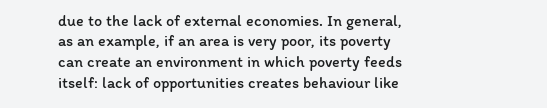due to the lack of external economies. In general, as an example, if an area is very poor, its poverty can create an environment in which poverty feeds itself: lack of opportunities creates behaviour like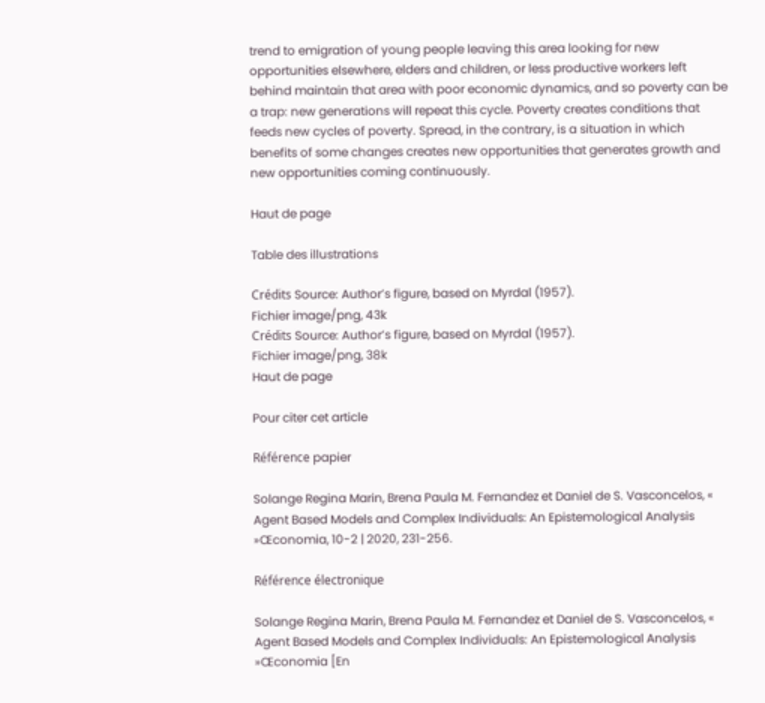trend to emigration of young people leaving this area looking for new opportunities elsewhere, elders and children, or less productive workers left behind maintain that area with poor economic dynamics, and so poverty can be a trap: new generations will repeat this cycle. Poverty creates conditions that feeds new cycles of poverty. Spread, in the contrary, is a situation in which benefits of some changes creates new opportunities that generates growth and new opportunities coming continuously.

Haut de page

Table des illustrations

Crédits Source: Author’s figure, based on Myrdal (1957).
Fichier image/png, 43k
Crédits Source: Author’s figure, based on Myrdal (1957).
Fichier image/png, 38k
Haut de page

Pour citer cet article

Référence papier

Solange Regina Marin, Brena Paula M. Fernandez et Daniel de S. Vasconcelos, « Agent Based Models and Complex Individuals: An Epistemological Analysis »Œconomia, 10-2 | 2020, 231-256.

Référence électronique

Solange Regina Marin, Brena Paula M. Fernandez et Daniel de S. Vasconcelos, « Agent Based Models and Complex Individuals: An Epistemological Analysis »Œconomia [En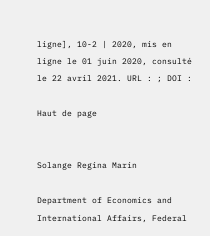ligne], 10-2 | 2020, mis en ligne le 01 juin 2020, consulté le 22 avril 2021. URL : ; DOI :

Haut de page


Solange Regina Marin

Department of Economics and International Affairs, Federal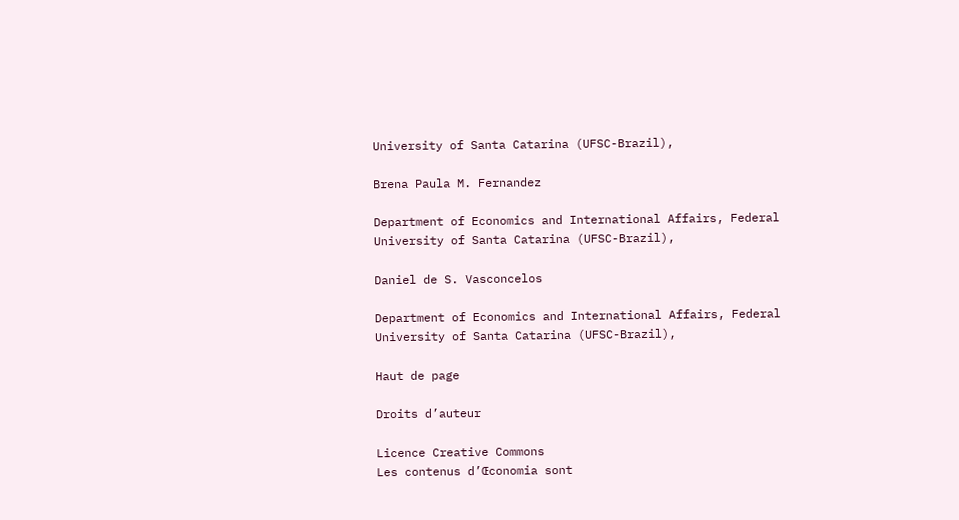University of Santa Catarina (UFSC-Brazil),

Brena Paula M. Fernandez

Department of Economics and International Affairs, Federal University of Santa Catarina (UFSC-Brazil),

Daniel de S. Vasconcelos

Department of Economics and International Affairs, Federal University of Santa Catarina (UFSC-Brazil),

Haut de page

Droits d’auteur

Licence Creative Commons
Les contenus d’Œconomia sont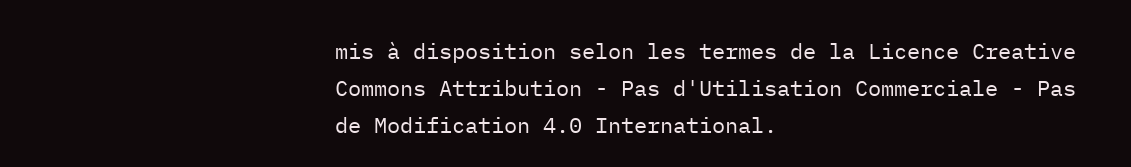mis à disposition selon les termes de la Licence Creative Commons Attribution - Pas d'Utilisation Commerciale - Pas de Modification 4.0 International.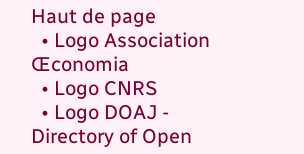Haut de page
  • Logo Association Œconomia
  • Logo CNRS
  • Logo DOAJ - Directory of Open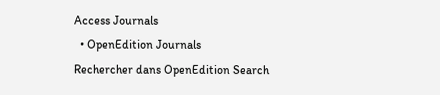Access Journals
  • OpenEdition Journals
Rechercher dans OpenEdition Search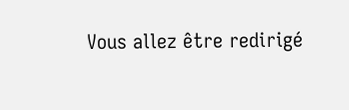Vous allez être redirigé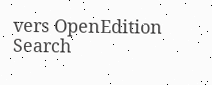vers OpenEdition Search